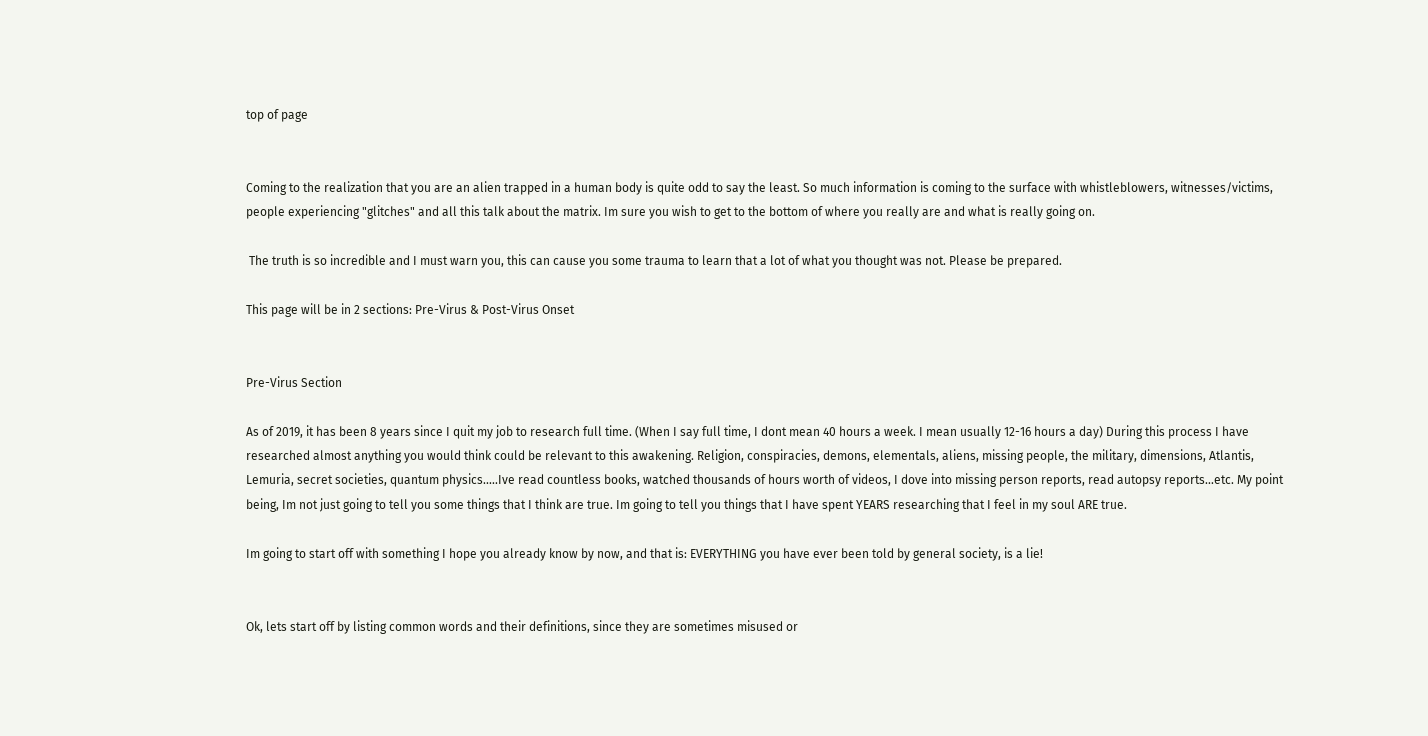top of page


Coming to the realization that you are an alien trapped in a human body is quite odd to say the least. So much information is coming to the surface with whistleblowers, witnesses/victims, people experiencing "glitches" and all this talk about the matrix. Im sure you wish to get to the bottom of where you really are and what is really going on.

 The truth is so incredible and I must warn you, this can cause you some trauma to learn that a lot of what you thought was not. Please be prepared.

This page will be in 2 sections: Pre-Virus & Post-Virus Onset


Pre-Virus Section

As of 2019, it has been 8 years since I quit my job to research full time. (When I say full time, I dont mean 40 hours a week. I mean usually 12-16 hours a day) During this process I have researched almost anything you would think could be relevant to this awakening. Religion, conspiracies, demons, elementals, aliens, missing people, the military, dimensions, Atlantis, Lemuria, secret societies, quantum physics.....Ive read countless books, watched thousands of hours worth of videos, I dove into missing person reports, read autopsy reports...etc. My point being, Im not just going to tell you some things that I think are true. Im going to tell you things that I have spent YEARS researching that I feel in my soul ARE true.

Im going to start off with something I hope you already know by now, and that is: EVERYTHING you have ever been told by general society, is a lie!


Ok, lets start off by listing common words and their definitions, since they are sometimes misused or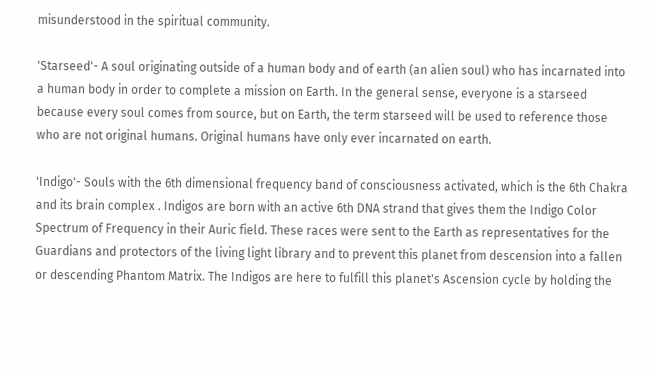misunderstood in the spiritual community.

'Starseed'- A soul originating outside of a human body and of earth (an alien soul) who has incarnated into a human body in order to complete a mission on Earth. In the general sense, everyone is a starseed because every soul comes from source, but on Earth, the term starseed will be used to reference those who are not original humans. Original humans have only ever incarnated on earth.

'Indigo'- Souls with the 6th dimensional frequency band of consciousness activated, which is the 6th Chakra and its brain complex . Indigos are born with an active 6th DNA strand that gives them the Indigo Color Spectrum of Frequency in their Auric field. These races were sent to the Earth as representatives for the Guardians and protectors of the living light library and to prevent this planet from descension into a fallen or descending Phantom Matrix. The Indigos are here to fulfill this planet's Ascension cycle by holding the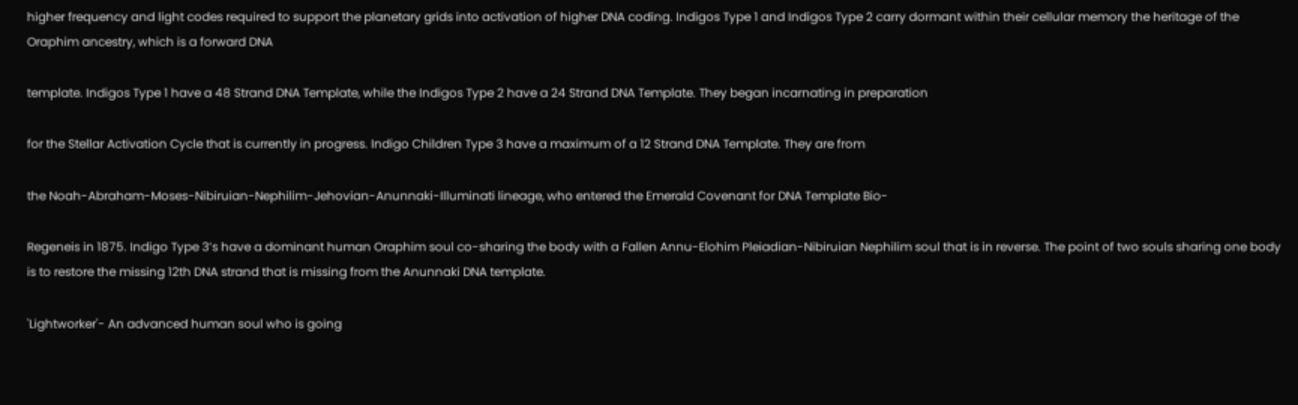higher frequency and light codes required to support the planetary grids into activation of higher DNA coding. Indigos Type 1 and Indigos Type 2 carry dormant within their cellular memory the heritage of the Oraphim ancestry, which is a forward DNA

template. Indigos Type 1 have a 48 Strand DNA Template, while the Indigos Type 2 have a 24 Strand DNA Template. They began incarnating in preparation

for the Stellar Activation Cycle that is currently in progress. Indigo Children Type 3 have a maximum of a 12 Strand DNA Template. They are from

the Noah-Abraham-Moses-Nibiruian-Nephilim-Jehovian-Anunnaki-Illuminati lineage, who entered the Emerald Covenant for DNA Template Bio-

Regeneis in 1875. Indigo Type 3’s have a dominant human Oraphim soul co-sharing the body with a Fallen Annu-Elohim Pleiadian-Nibiruian Nephilim soul that is in reverse. The point of two souls sharing one body is to restore the missing 12th DNA strand that is missing from the Anunnaki DNA template.

'Lightworker'- An advanced human soul who is going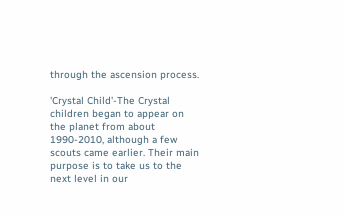through the ascension process.

'Crystal Child'-The Crystal children began to appear on the planet from about 1990-2010, although a few scouts came earlier. Their main purpose is to take us to the next level in our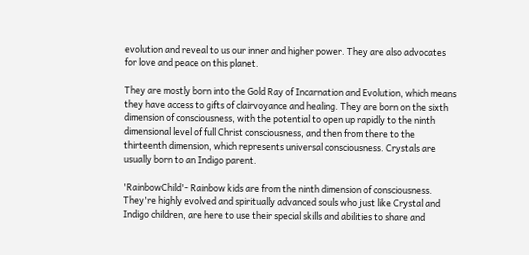evolution and reveal to us our inner and higher power. They are also advocates for love and peace on this planet.

They are mostly born into the Gold Ray of Incarnation and Evolution, which means they have access to gifts of clairvoyance and healing. They are born on the sixth dimension of consciousness, with the potential to open up rapidly to the ninth dimensional level of full Christ consciousness, and then from there to the thirteenth dimension, which represents universal consciousness. Crystals are usually born to an Indigo parent.

'RainbowChild'- Rainbow kids are from the ninth dimension of consciousness. They're highly evolved and spiritually advanced souls who just like Crystal and Indigo children, are here to use their special skills and abilities to share and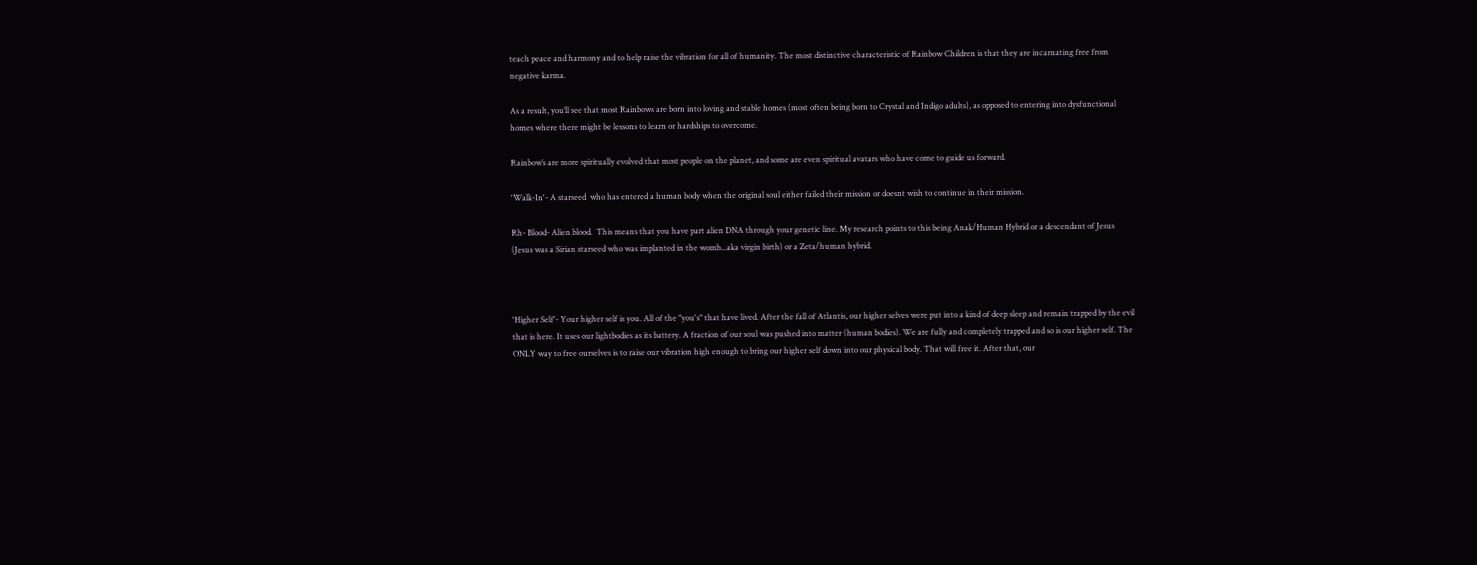teach peace and harmony and to help raise the vibration for all of humanity. The most distinctive characteristic of Rainbow Children is that they are incarnating free from negative karma.

As a result, you’ll see that most Rainbows are born into loving and stable homes (most often being born to Crystal and Indigo adults), as opposed to entering into dysfunctional homes where there might be lessons to learn or hardships to overcome.

Rainbow’s are more spiritually evolved that most people on the planet, and some are even spiritual avatars who have come to guide us forward.

'Walk-In'- A starseed  who has entered a human body when the original soul either failed their mission or doesnt wish to continue in their mission.

Rh- Blood- Alien blood.  This means that you have part alien DNA through your genetic line. My research points to this being Anak/Human Hybrid or a descendant of Jesus (Jesus was a Sirian starseed who was implanted in the womb...aka virgin birth) or a Zeta/human hybrid.



'Higher Self'- Your higher self is you. All of the "you's" that have lived. After the fall of Atlantis, our higher selves were put into a kind of deep sleep and remain trapped by the evil that is here. It uses our lightbodies as its battery. A fraction of our soul was pushed into matter (human bodies). We are fully and completely trapped and so is our higher self. The ONLY way to free ourselves is to raise our vibration high enough to bring our higher self down into our physical body. That will free it. After that, our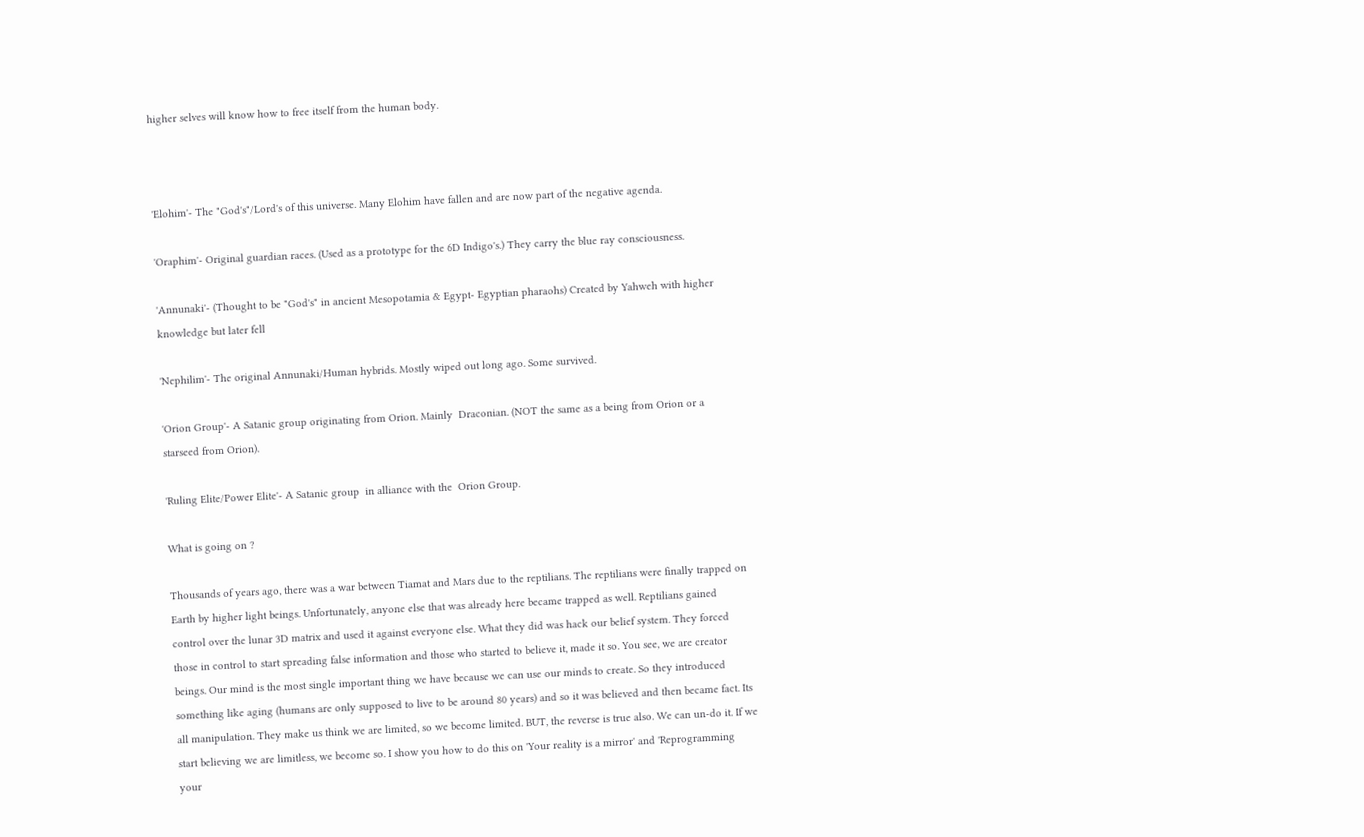higher selves will know how to free itself from the human body.



'Elohim'- The "God's"/Lord's of this universe. Many Elohim have fallen and are now part of the negative agenda.

'Oraphim'- Original guardian races. (Used as a prototype for the 6D Indigo's.) They carry the blue ray consciousness.

'Annunaki'- (Thought to be "God's" in ancient Mesopotamia & Egypt- Egyptian pharaohs) Created by Yahweh with higher knowledge but later fell

'Nephilim'- The original Annunaki/Human hybrids. Mostly wiped out long ago. Some survived.

'Orion Group'- A Satanic group originating from Orion. Mainly  Draconian. (NOT the same as a being from Orion or a starseed from Orion).

'Ruling Elite/Power Elite'- A Satanic group  in alliance with the  Orion Group.

What is going on ?

Thousands of years ago, there was a war between Tiamat and Mars due to the reptilians. The reptilians were finally trapped on Earth by higher light beings. Unfortunately, anyone else that was already here became trapped as well. Reptilians gained control over the lunar 3D matrix and used it against everyone else. What they did was hack our belief system. They forced those in control to start spreading false information and those who started to believe it, made it so. You see, we are creator beings. Our mind is the most single important thing we have because we can use our minds to create. So they introduced something like aging (humans are only supposed to live to be around 80 years) and so it was believed and then became fact. Its all manipulation. They make us think we are limited, so we become limited. BUT, the reverse is true also. We can un-do it. If we start believing we are limitless, we become so. I show you how to do this on 'Your reality is a mirror' and 'Reprogramming your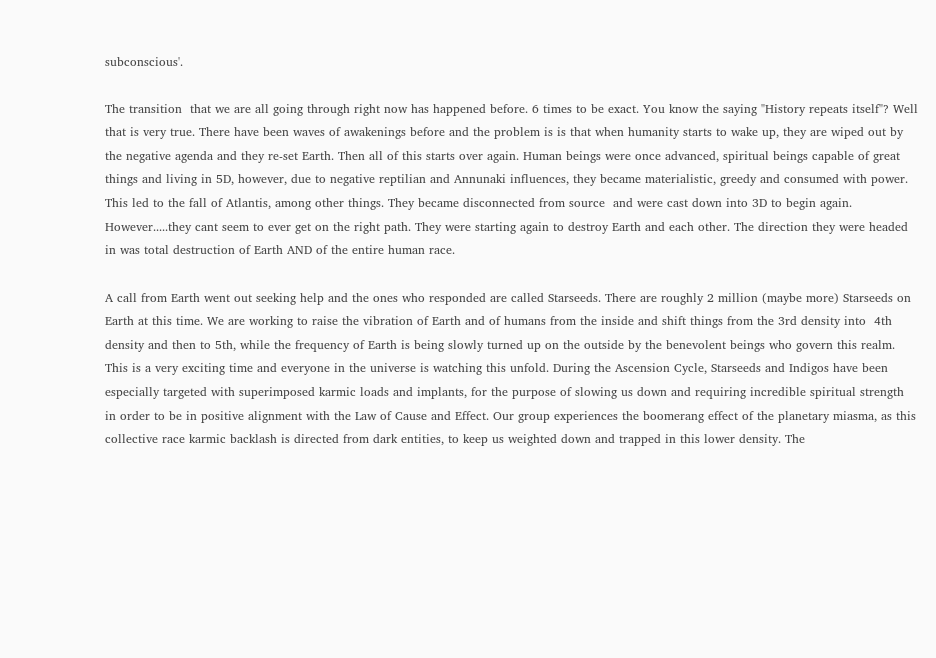subconscious'.

The transition  that we are all going through right now has happened before. 6 times to be exact. You know the saying "History repeats itself"? Well that is very true. There have been waves of awakenings before and the problem is is that when humanity starts to wake up, they are wiped out by the negative agenda and they re-set Earth. Then all of this starts over again. Human beings were once advanced, spiritual beings capable of great things and living in 5D, however, due to negative reptilian and Annunaki influences, they became materialistic, greedy and consumed with power. This led to the fall of Atlantis, among other things. They became disconnected from source  and were cast down into 3D to begin again. However.....they cant seem to ever get on the right path. They were starting again to destroy Earth and each other. The direction they were headed in was total destruction of Earth AND of the entire human race.

A call from Earth went out seeking help and the ones who responded are called Starseeds. There are roughly 2 million (maybe more) Starseeds on Earth at this time. We are working to raise the vibration of Earth and of humans from the inside and shift things from the 3rd density into  4th density and then to 5th, while the frequency of Earth is being slowly turned up on the outside by the benevolent beings who govern this realm. This is a very exciting time and everyone in the universe is watching this unfold. During the Ascension Cycle, Starseeds and Indigos have been especially targeted with superimposed karmic loads and implants, for the purpose of slowing us down and requiring incredible spiritual strength in order to be in positive alignment with the Law of Cause and Effect. Our group experiences the boomerang effect of the planetary miasma, as this collective race karmic backlash is directed from dark entities, to keep us weighted down and trapped in this lower density. The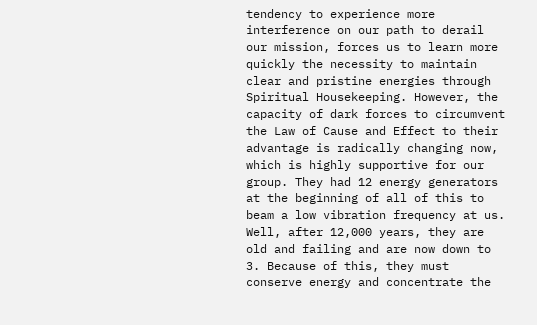tendency to experience more interference on our path to derail our mission, forces us to learn more quickly the necessity to maintain clear and pristine energies through Spiritual Housekeeping. However, the capacity of dark forces to circumvent the Law of Cause and Effect to their advantage is radically changing now, which is highly supportive for our group. They had 12 energy generators at the beginning of all of this to beam a low vibration frequency at us. Well, after 12,000 years, they are old and failing and are now down to 3. Because of this, they must conserve energy and concentrate the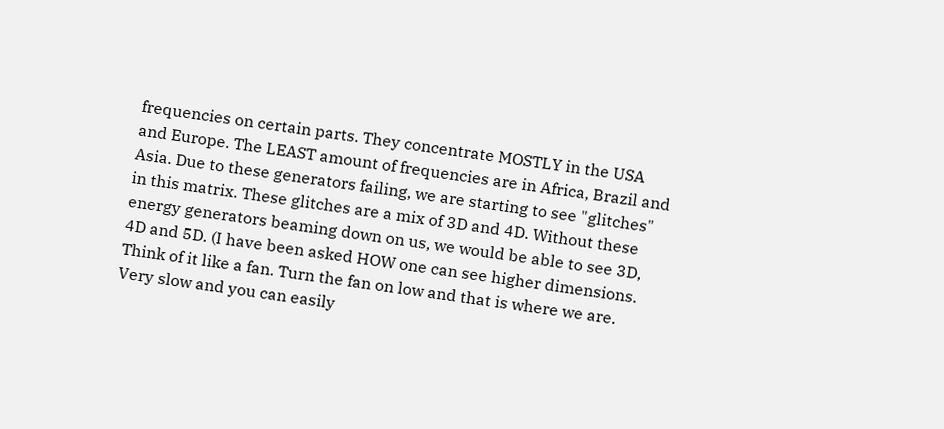frequencies on certain parts. They concentrate MOSTLY in the USA and Europe. The LEAST amount of frequencies are in Africa, Brazil and Asia. Due to these generators failing, we are starting to see "glitches" in this matrix. These glitches are a mix of 3D and 4D. Without these energy generators beaming down on us, we would be able to see 3D, 4D and 5D. (I have been asked HOW one can see higher dimensions. Think of it like a fan. Turn the fan on low and that is where we are. Very slow and you can easily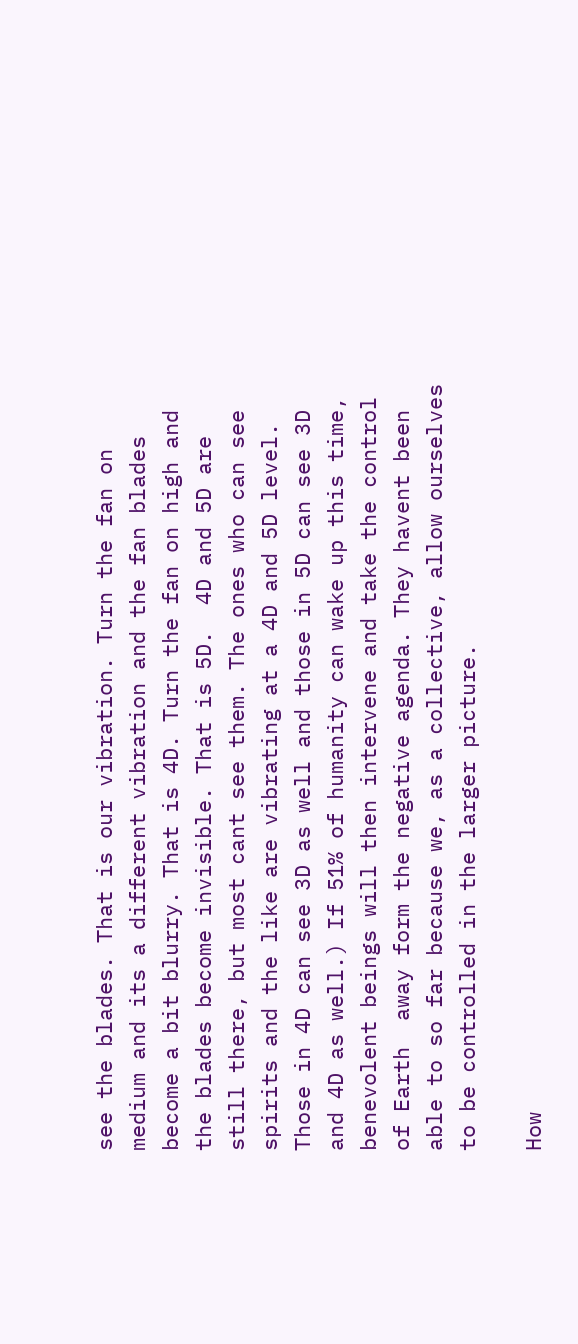see the blades. That is our vibration. Turn the fan on medium and its a different vibration and the fan blades become a bit blurry. That is 4D. Turn the fan on high and the blades become invisible. That is 5D.  4D and 5D are still there, but most cant see them. The ones who can see spirits and the like are vibrating at a 4D and 5D level. Those in 4D can see 3D as well and those in 5D can see 3D and 4D as well.) If 51% of humanity can wake up this time, benevolent beings will then intervene and take the control of Earth  away form the negative agenda. They havent been able to so far because we, as a collective, allow ourselves to be controlled in the larger picture.

How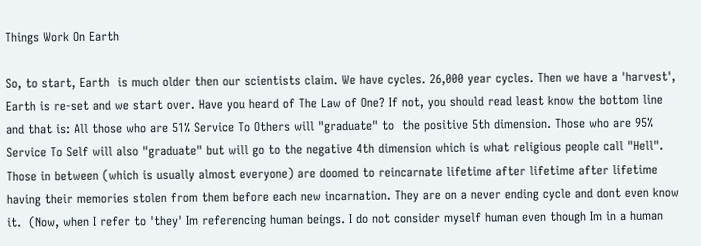Things Work On Earth

So, to start, Earth  is much older then our scientists claim. We have cycles. 26,000 year cycles. Then we have a 'harvest', Earth is re-set and we start over. Have you heard of The Law of One? If not, you should read least know the bottom line and that is: All those who are 51% Service To Others will "graduate" to  the positive 5th dimension. Those who are 95% Service To Self will also "graduate" but will go to the negative 4th dimension which is what religious people call "Hell". Those in between (which is usually almost everyone) are doomed to reincarnate lifetime after lifetime after lifetime having their memories stolen from them before each new incarnation. They are on a never ending cycle and dont even know it.  (Now, when I refer to 'they' Im referencing human beings. I do not consider myself human even though Im in a human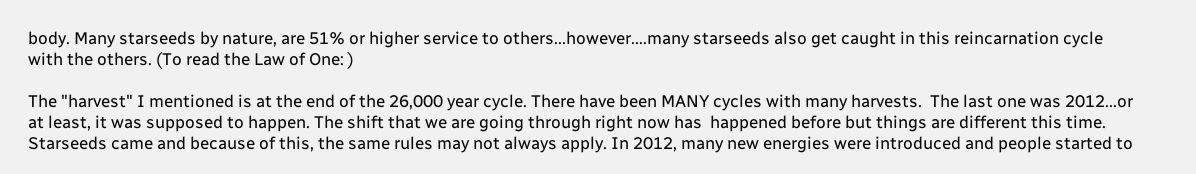body. Many starseeds by nature, are 51% or higher service to others...however....many starseeds also get caught in this reincarnation cycle with the others. (To read the Law of One: )

The "harvest" I mentioned is at the end of the 26,000 year cycle. There have been MANY cycles with many harvests.  The last one was 2012...or at least, it was supposed to happen. The shift that we are going through right now has  happened before but things are different this time. Starseeds came and because of this, the same rules may not always apply. In 2012, many new energies were introduced and people started to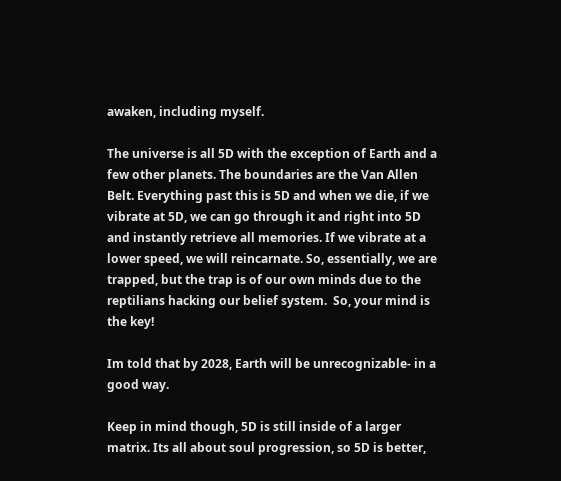awaken, including myself.

The universe is all 5D with the exception of Earth and a few other planets. The boundaries are the Van Allen Belt. Everything past this is 5D and when we die, if we vibrate at 5D, we can go through it and right into 5D and instantly retrieve all memories. If we vibrate at a lower speed, we will reincarnate. So, essentially, we are trapped, but the trap is of our own minds due to the reptilians hacking our belief system.  So, your mind is the key!

Im told that by 2028, Earth will be unrecognizable- in a good way.

Keep in mind though, 5D is still inside of a larger matrix. Its all about soul progression, so 5D is better,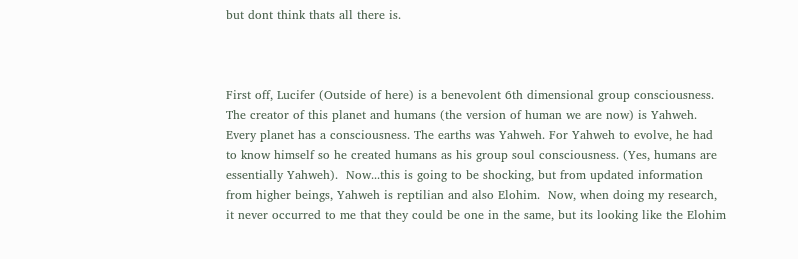but dont think thats all there is.



First off, Lucifer (Outside of here) is a benevolent 6th dimensional group consciousness. The creator of this planet and humans (the version of human we are now) is Yahweh. Every planet has a consciousness. The earths was Yahweh. For Yahweh to evolve, he had to know himself so he created humans as his group soul consciousness. (Yes, humans are essentially Yahweh).  Now...this is going to be shocking, but from updated information from higher beings, Yahweh is reptilian and also Elohim.  Now, when doing my research, it never occurred to me that they could be one in the same, but its looking like the Elohim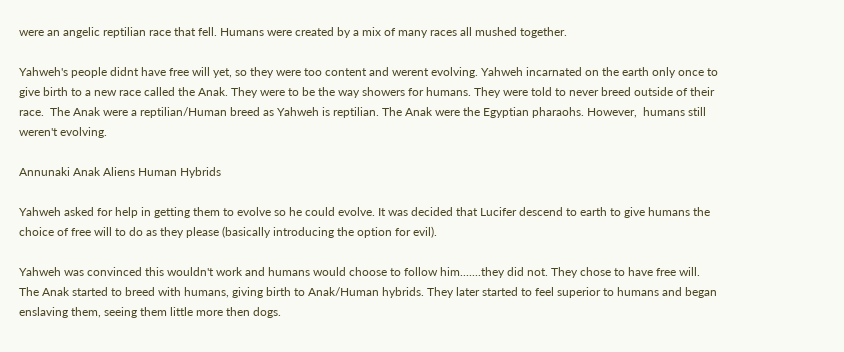were an angelic reptilian race that fell. Humans were created by a mix of many races all mushed together.

Yahweh's people didnt have free will yet, so they were too content and werent evolving. Yahweh incarnated on the earth only once to give birth to a new race called the Anak. They were to be the way showers for humans. They were told to never breed outside of their race.  The Anak were a reptilian/Human breed as Yahweh is reptilian. The Anak were the Egyptian pharaohs. However,  humans still weren't evolving.

Annunaki Anak Aliens Human Hybrids

Yahweh asked for help in getting them to evolve so he could evolve. It was decided that Lucifer descend to earth to give humans the choice of free will to do as they please (basically introducing the option for evil).

Yahweh was convinced this wouldn't work and humans would choose to follow him.......they did not. They chose to have free will. The Anak started to breed with humans, giving birth to Anak/Human hybrids. They later started to feel superior to humans and began enslaving them, seeing them little more then dogs.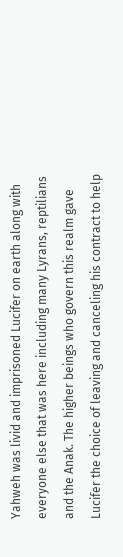Yahweh was livid and imprisoned Lucifer on earth along with everyone else that was here including many Lyrans, reptilians and the Anak. The higher beings who govern this realm gave Lucifer the choice of leaving and canceling his contract to help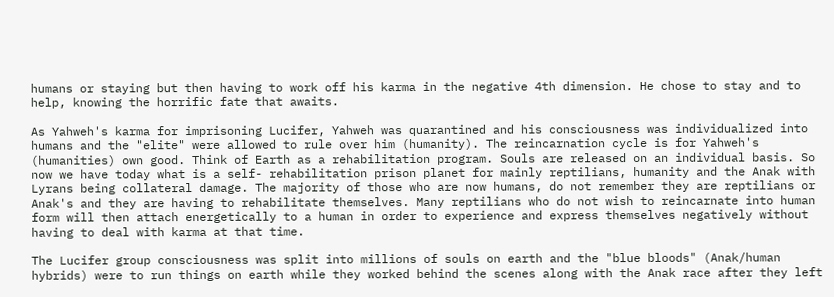humans or staying but then having to work off his karma in the negative 4th dimension. He chose to stay and to help, knowing the horrific fate that awaits.

As Yahweh's karma for imprisoning Lucifer, Yahweh was quarantined and his consciousness was individualized into humans and the "elite" were allowed to rule over him (humanity). The reincarnation cycle is for Yahweh's (humanities) own good. Think of Earth as a rehabilitation program. Souls are released on an individual basis. So now we have today what is a self- rehabilitation prison planet for mainly reptilians, humanity and the Anak with Lyrans being collateral damage. The majority of those who are now humans, do not remember they are reptilians or Anak's and they are having to rehabilitate themselves. Many reptilians who do not wish to reincarnate into human form will then attach energetically to a human in order to experience and express themselves negatively without having to deal with karma at that time.

The Lucifer group consciousness was split into millions of souls on earth and the "blue bloods" (Anak/human hybrids) were to run things on earth while they worked behind the scenes along with the Anak race after they left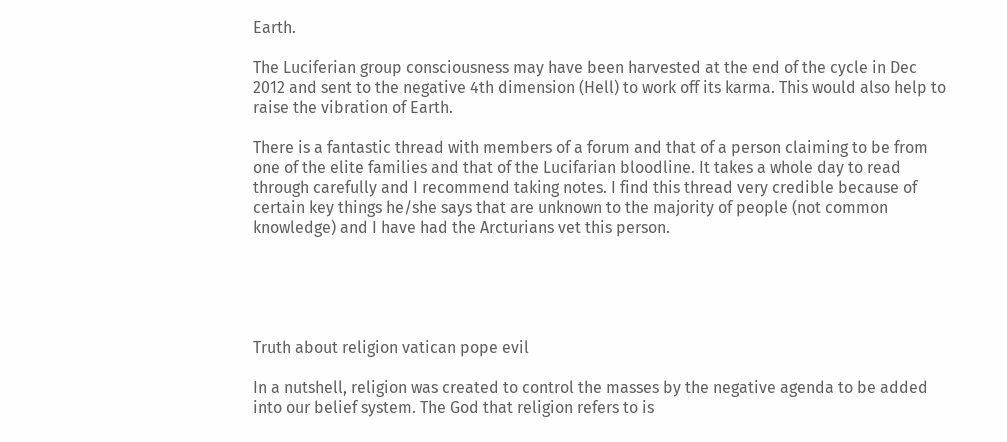Earth.

The Luciferian group consciousness may have been harvested at the end of the cycle in Dec 2012 and sent to the negative 4th dimension (Hell) to work off its karma. This would also help to raise the vibration of Earth.

There is a fantastic thread with members of a forum and that of a person claiming to be from one of the elite families and that of the Lucifarian bloodline. It takes a whole day to read through carefully and I recommend taking notes. I find this thread very credible because of certain key things he/she says that are unknown to the majority of people (not common knowledge) and I have had the Arcturians vet this person.





Truth about religion vatican pope evil

In a nutshell, religion was created to control the masses by the negative agenda to be added into our belief system. The God that religion refers to is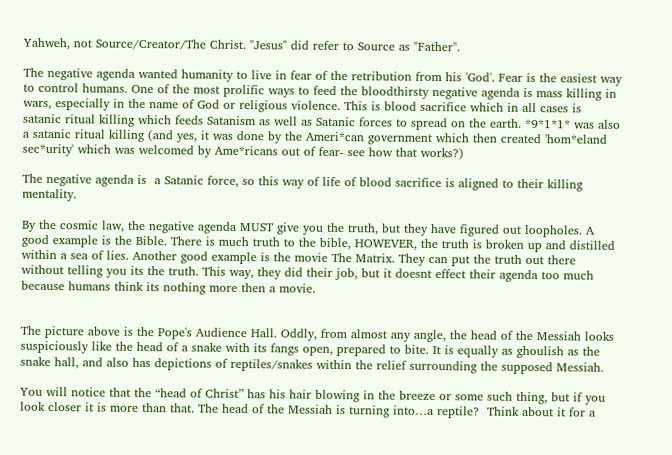Yahweh, not Source/Creator/The Christ. "Jesus" did refer to Source as "Father".

The negative agenda wanted humanity to live in fear of the retribution from his 'God'. Fear is the easiest way to control humans. One of the most prolific ways to feed the bloodthirsty negative agenda is mass killing in wars, especially in the name of God or religious violence. This is blood sacrifice which in all cases is satanic ritual killing which feeds Satanism as well as Satanic forces to spread on the earth. *9*1*1* was also a satanic ritual killing (and yes, it was done by the Ameri*can government which then created 'hom*eland sec*urity' which was welcomed by Ame*ricans out of fear- see how that works?)

The negative agenda is  a Satanic force, so this way of life of blood sacrifice is aligned to their killing mentality.

By the cosmic law, the negative agenda MUST give you the truth, but they have figured out loopholes. A good example is the Bible. There is much truth to the bible, HOWEVER, the truth is broken up and distilled within a sea of lies. Another good example is the movie The Matrix. They can put the truth out there without telling you its the truth. This way, they did their job, but it doesnt effect their agenda too much because humans think its nothing more then a movie.


The picture above is the Pope's Audience Hall. Oddly, from almost any angle, the head of the Messiah looks suspiciously like the head of a snake with its fangs open, prepared to bite. It is equally as ghoulish as the snake hall, and also has depictions of reptiles/snakes within the relief surrounding the supposed Messiah.

You will notice that the “head of Christ” has his hair blowing in the breeze or some such thing, but if you look closer it is more than that. The head of the Messiah is turning into…a reptile?  Think about it for a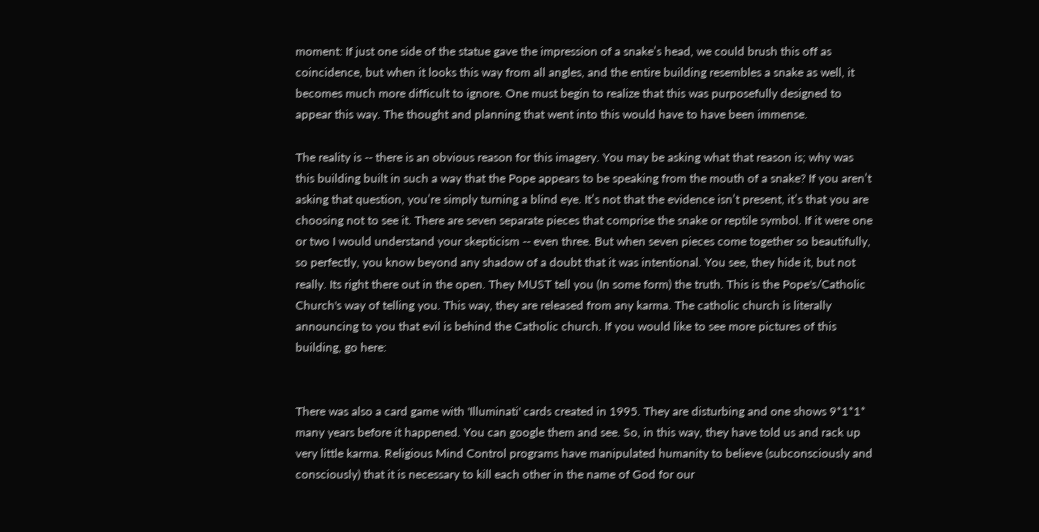moment: If just one side of the statue gave the impression of a snake’s head, we could brush this off as coincidence, but when it looks this way from all angles, and the entire building resembles a snake as well, it becomes much more difficult to ignore. One must begin to realize that this was purposefully designed to appear this way. The thought and planning that went into this would have to have been immense.

The reality is -- there is an obvious reason for this imagery. You may be asking what that reason is; why was this building built in such a way that the Pope appears to be speaking from the mouth of a snake? If you aren’t asking that question, you’re simply turning a blind eye. It’s not that the evidence isn’t present, it’s that you are choosing not to see it. There are seven separate pieces that comprise the snake or reptile symbol. If it were one or two I would understand your skepticism -- even three. But when seven pieces come together so beautifully, so perfectly, you know beyond any shadow of a doubt that it was intentional. You see, they hide it, but not really. Its right there out in the open. They MUST tell you (In some form) the truth. This is the Pope's/Catholic Church's way of telling you. This way, they are released from any karma. The catholic church is literally announcing to you that evil is behind the Catholic church. If you would like to see more pictures of this building, go here:


There was also a card game with 'Illuminati' cards created in 1995. They are disturbing and one shows 9*1*1* many years before it happened. You can google them and see. So, in this way, they have told us and rack up very little karma. Religious Mind Control programs have manipulated humanity to believe (subconsciously and consciously) that it is necessary to kill each other in the name of God for our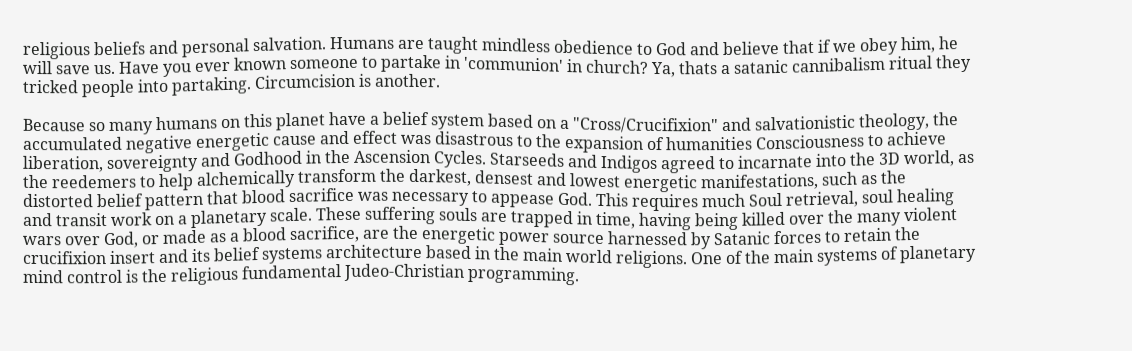religious beliefs and personal salvation. Humans are taught mindless obedience to God and believe that if we obey him, he will save us. Have you ever known someone to partake in 'communion' in church? Ya, thats a satanic cannibalism ritual they tricked people into partaking. Circumcision is another.

Because so many humans on this planet have a belief system based on a "Cross/Crucifixion" and salvationistic theology, the accumulated negative energetic cause and effect was disastrous to the expansion of humanities Consciousness to achieve liberation, sovereignty and Godhood in the Ascension Cycles. Starseeds and Indigos agreed to incarnate into the 3D world, as the reedemers to help alchemically transform the darkest, densest and lowest energetic manifestations, such as the distorted belief pattern that blood sacrifice was necessary to appease God. This requires much Soul retrieval, soul healing and transit work on a planetary scale. These suffering souls are trapped in time, having being killed over the many violent wars over God, or made as a blood sacrifice, are the energetic power source harnessed by Satanic forces to retain the crucifixion insert and its belief systems architecture based in the main world religions. One of the main systems of planetary mind control is the religious fundamental Judeo-Christian programming.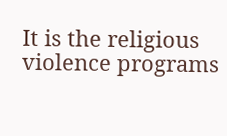It is the religious violence programs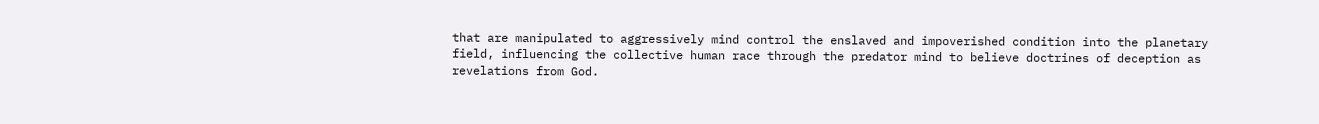that are manipulated to aggressively mind control the enslaved and impoverished condition into the planetary field, influencing the collective human race through the predator mind to believe doctrines of deception as revelations from God.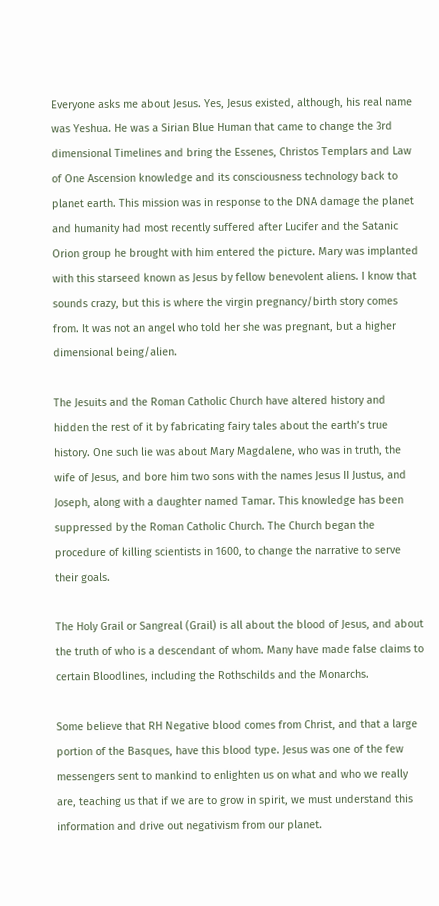Everyone asks me about Jesus. Yes, Jesus existed, although, his real name was Yeshua. He was a Sirian Blue Human that came to change the 3rd dimensional Timelines and bring the Essenes, Christos Templars and Law of One Ascension knowledge and its consciousness technology back to planet earth. This mission was in response to the DNA damage the planet and humanity had most recently suffered after Lucifer and the Satanic Orion group he brought with him entered the picture. Mary was implanted with this starseed known as Jesus by fellow benevolent aliens. I know that sounds crazy, but this is where the virgin pregnancy/birth story comes from. It was not an angel who told her she was pregnant, but a higher dimensional being/alien.

The Jesuits and the Roman Catholic Church have altered history and hidden the rest of it by fabricating fairy tales about the earth’s true history. One such lie was about Mary Magdalene, who was in truth, the wife of Jesus, and bore him two sons with the names Jesus II Justus, and Joseph, along with a daughter named Tamar. This knowledge has been suppressed by the Roman Catholic Church. The Church began the procedure of killing scientists in 1600, to change the narrative to serve their goals.

The Holy Grail or Sangreal (Grail) is all about the blood of Jesus, and about the truth of who is a descendant of whom. Many have made false claims to certain Bloodlines, including the Rothschilds and the Monarchs.

Some believe that RH Negative blood comes from Christ, and that a large portion of the Basques, have this blood type. Jesus was one of the few messengers sent to mankind to enlighten us on what and who we really are, teaching us that if we are to grow in spirit, we must understand this information and drive out negativism from our planet.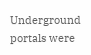Underground portals were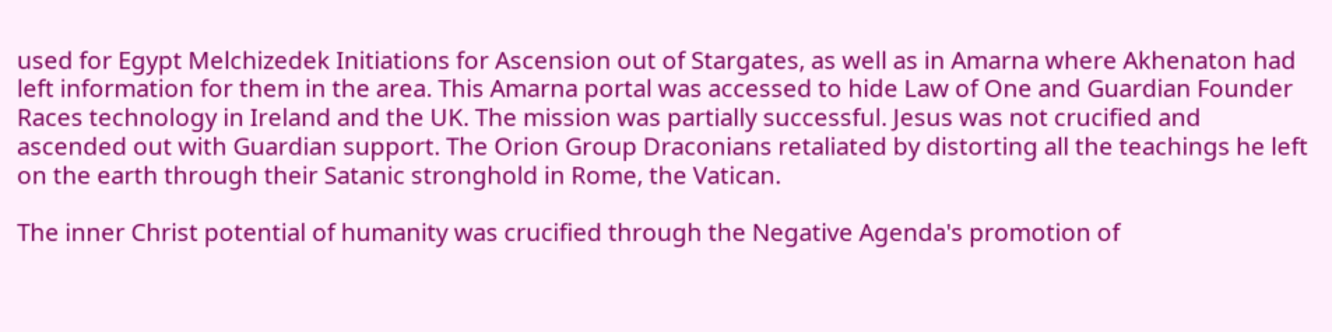used for Egypt Melchizedek Initiations for Ascension out of Stargates, as well as in Amarna where Akhenaton had left information for them in the area. This Amarna portal was accessed to hide Law of One and Guardian Founder Races technology in Ireland and the UK. The mission was partially successful. Jesus was not crucified and ascended out with Guardian support. The Orion Group Draconians retaliated by distorting all the teachings he left on the earth through their Satanic stronghold in Rome, the Vatican.

The inner Christ potential of humanity was crucified through the Negative Agenda's promotion of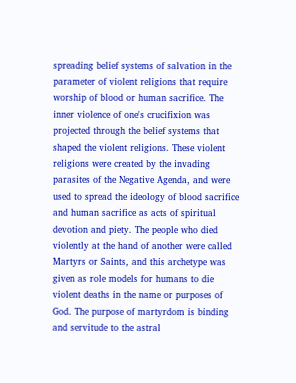spreading belief systems of salvation in the parameter of violent religions that require worship of blood or human sacrifice. The inner violence of one's crucifixion was projected through the belief systems that shaped the violent religions. These violent religions were created by the invading parasites of the Negative Agenda, and were used to spread the ideology of blood sacrifice and human sacrifice as acts of spiritual devotion and piety. The people who died violently at the hand of another were called Martyrs or Saints, and this archetype was given as role models for humans to die violent deaths in the name or purposes of God. The purpose of martyrdom is binding and servitude to the astral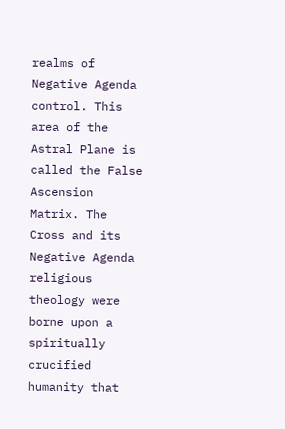realms of Negative Agenda control. This area of the Astral Plane is called the False Ascension Matrix. The Cross and its Negative Agenda religious theology were borne upon a spiritually crucified humanity that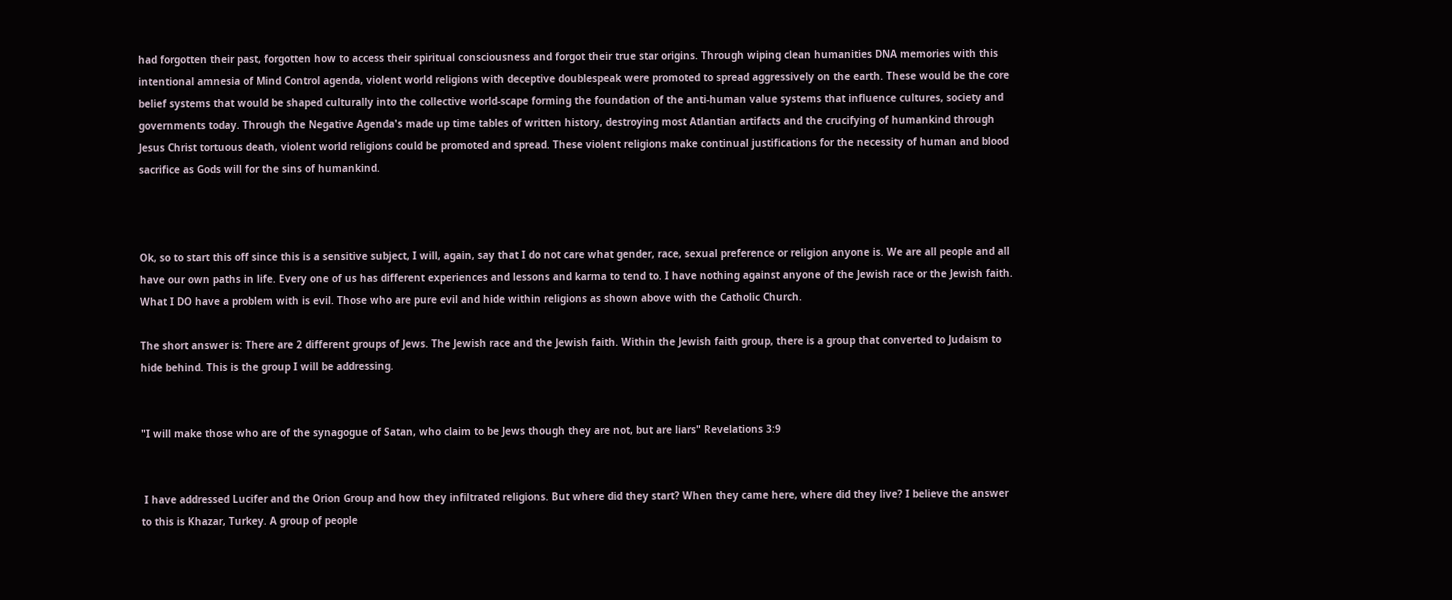had forgotten their past, forgotten how to access their spiritual consciousness and forgot their true star origins. Through wiping clean humanities DNA memories with this intentional amnesia of Mind Control agenda, violent world religions with deceptive doublespeak were promoted to spread aggressively on the earth. These would be the core belief systems that would be shaped culturally into the collective world-scape forming the foundation of the anti-human value systems that influence cultures, society and governments today. Through the Negative Agenda's made up time tables of written history, destroying most Atlantian artifacts and the crucifying of humankind through Jesus Christ tortuous death, violent world religions could be promoted and spread. These violent religions make continual justifications for the necessity of human and blood sacrifice as Gods will for the sins of humankind.



Ok, so to start this off since this is a sensitive subject, I will, again, say that I do not care what gender, race, sexual preference or religion anyone is. We are all people and all have our own paths in life. Every one of us has different experiences and lessons and karma to tend to. I have nothing against anyone of the Jewish race or the Jewish faith. What I DO have a problem with is evil. Those who are pure evil and hide within religions as shown above with the Catholic Church.

The short answer is: There are 2 different groups of Jews. The Jewish race and the Jewish faith. Within the Jewish faith group, there is a group that converted to Judaism to hide behind. This is the group I will be addressing.


"I will make those who are of the synagogue of Satan, who claim to be Jews though they are not, but are liars" Revelations 3:9


 I have addressed Lucifer and the Orion Group and how they infiltrated religions. But where did they start? When they came here, where did they live? I believe the answer to this is Khazar, Turkey. A group of people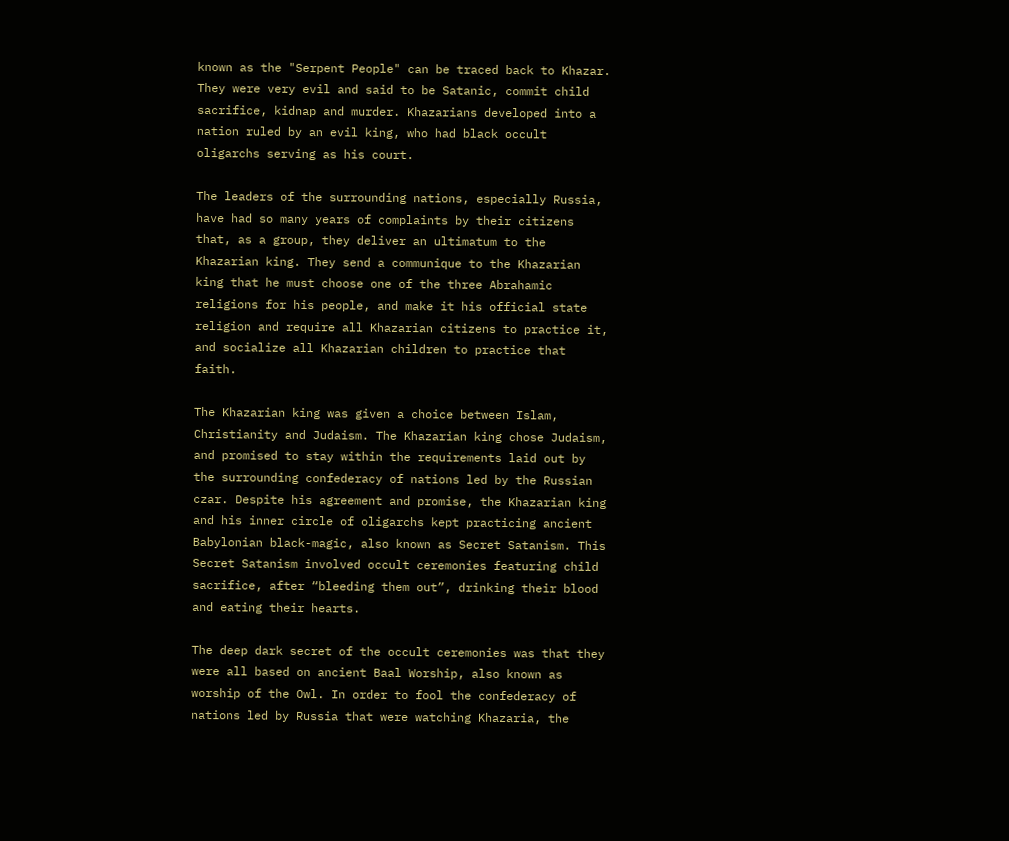known as the "Serpent People" can be traced back to Khazar. They were very evil and said to be Satanic, commit child sacrifice, kidnap and murder. Khazarians developed into a nation ruled by an evil king, who had black occult oligarchs serving as his court.

The leaders of the surrounding nations, especially Russia, have had so many years of complaints by their citizens that, as a group, they deliver an ultimatum to the Khazarian king. They send a communique to the Khazarian king that he must choose one of the three Abrahamic religions for his people, and make it his official state religion and require all Khazarian citizens to practice it, and socialize all Khazarian children to practice that faith.

The Khazarian king was given a choice between Islam, Christianity and Judaism. The Khazarian king chose Judaism, and promised to stay within the requirements laid out by the surrounding confederacy of nations led by the Russian czar. Despite his agreement and promise, the Khazarian king and his inner circle of oligarchs kept practicing ancient Babylonian black-magic, also known as Secret Satanism. This Secret Satanism involved occult ceremonies featuring child sacrifice, after “bleeding them out”, drinking their blood and eating their hearts.

The deep dark secret of the occult ceremonies was that they were all based on ancient Baal Worship, also known as worship of the Owl. In order to fool the confederacy of nations led by Russia that were watching Khazaria, the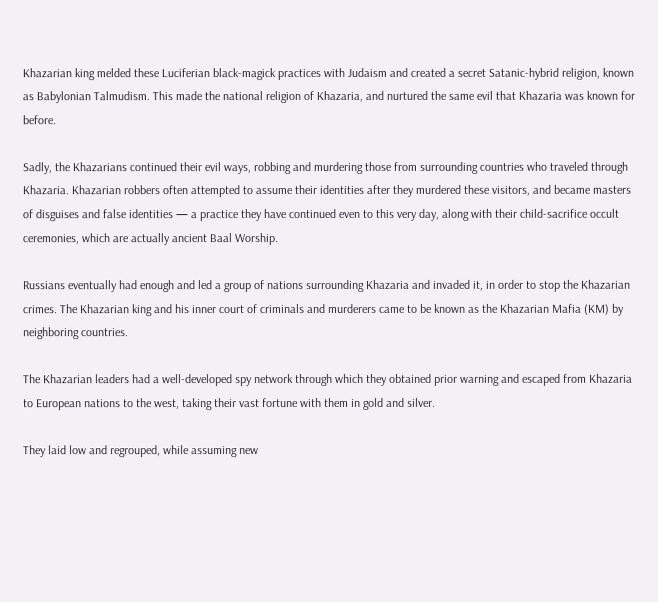Khazarian king melded these Luciferian black-magick practices with Judaism and created a secret Satanic-hybrid religion, known as Babylonian Talmudism. This made the national religion of Khazaria, and nurtured the same evil that Khazaria was known for before.

Sadly, the Khazarians continued their evil ways, robbing and murdering those from surrounding countries who traveled through Khazaria. Khazarian robbers often attempted to assume their identities after they murdered these visitors, and became masters of disguises and false identities — a practice they have continued even to this very day, along with their child-sacrifice occult ceremonies, which are actually ancient Baal Worship.

Russians eventually had enough and led a group of nations surrounding Khazaria and invaded it, in order to stop the Khazarian crimes. The Khazarian king and his inner court of criminals and murderers came to be known as the Khazarian Mafia (KM) by neighboring countries.

The Khazarian leaders had a well-developed spy network through which they obtained prior warning and escaped from Khazaria to European nations to the west, taking their vast fortune with them in gold and silver.

They laid low and regrouped, while assuming new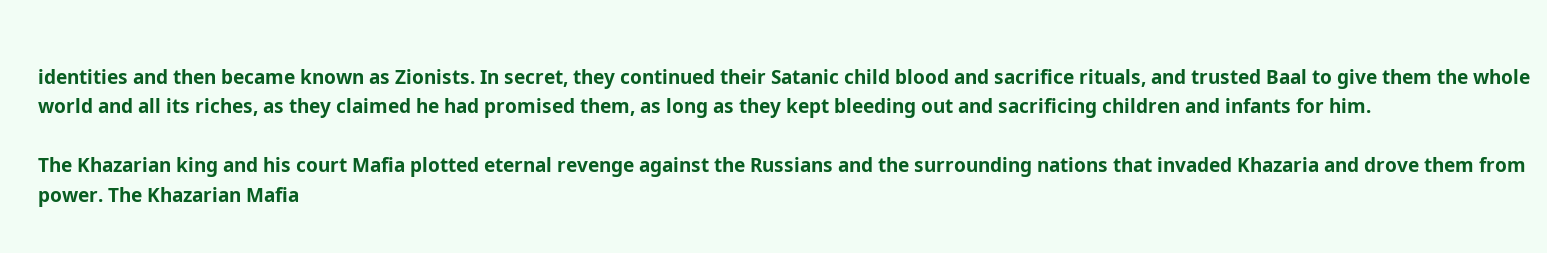identities and then became known as Zionists. In secret, they continued their Satanic child blood and sacrifice rituals, and trusted Baal to give them the whole world and all its riches, as they claimed he had promised them, as long as they kept bleeding out and sacrificing children and infants for him.

The Khazarian king and his court Mafia plotted eternal revenge against the Russians and the surrounding nations that invaded Khazaria and drove them from power. The Khazarian Mafia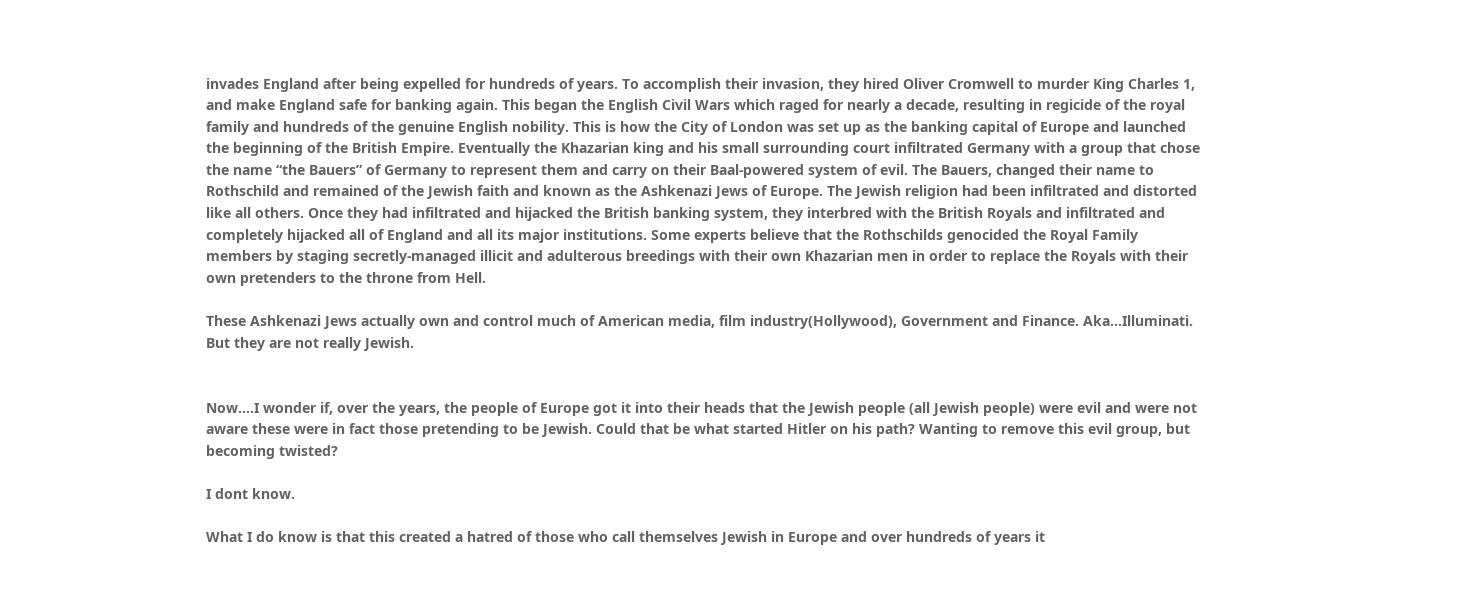invades England after being expelled for hundreds of years. To accomplish their invasion, they hired Oliver Cromwell to murder King Charles 1, and make England safe for banking again. This began the English Civil Wars which raged for nearly a decade, resulting in regicide of the royal family and hundreds of the genuine English nobility. This is how the City of London was set up as the banking capital of Europe and launched the beginning of the British Empire. Eventually the Khazarian king and his small surrounding court infiltrated Germany with a group that chose the name “the Bauers” of Germany to represent them and carry on their Baal-powered system of evil. The Bauers, changed their name to Rothschild and remained of the Jewish faith and known as the Ashkenazi Jews of Europe. The Jewish religion had been infiltrated and distorted like all others. Once they had infiltrated and hijacked the British banking system, they interbred with the British Royals and infiltrated and completely hijacked all of England and all its major institutions. Some experts believe that the Rothschilds genocided the Royal Family members by staging secretly-managed illicit and adulterous breedings with their own Khazarian men in order to replace the Royals with their own pretenders to the throne from Hell.

These Ashkenazi Jews actually own and control much of American media, film industry(Hollywood), Government and Finance. Aka...Illuminati. But they are not really Jewish.


Now....I wonder if, over the years, the people of Europe got it into their heads that the Jewish people (all Jewish people) were evil and were not aware these were in fact those pretending to be Jewish. Could that be what started Hitler on his path? Wanting to remove this evil group, but becoming twisted?

I dont know.

What I do know is that this created a hatred of those who call themselves Jewish in Europe and over hundreds of years it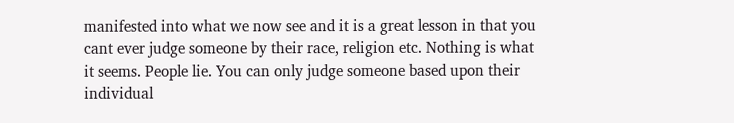manifested into what we now see and it is a great lesson in that you cant ever judge someone by their race, religion etc. Nothing is what it seems. People lie. You can only judge someone based upon their individual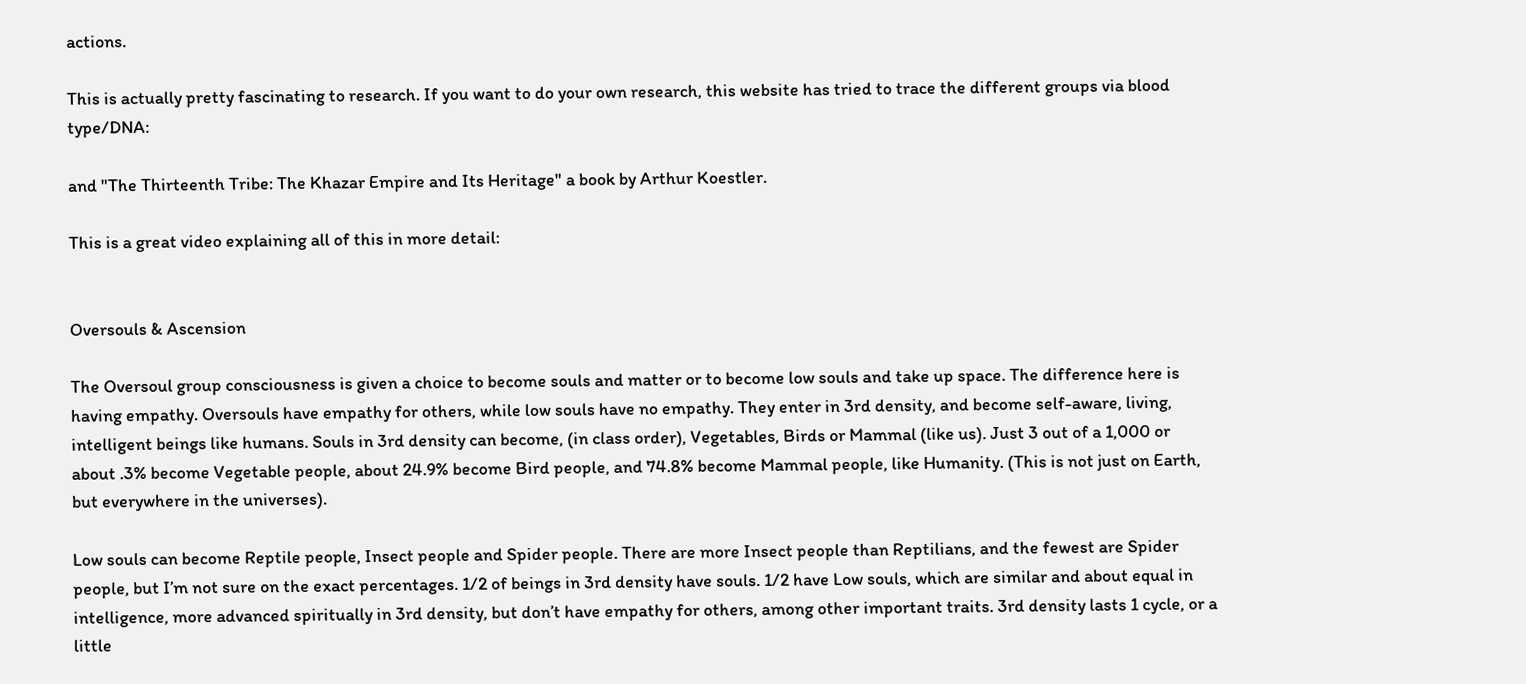actions.

This is actually pretty fascinating to research. If you want to do your own research, this website has tried to trace the different groups via blood type/DNA:

and "The Thirteenth Tribe: The Khazar Empire and Its Heritage" a book by Arthur Koestler.

This is a great video explaining all of this in more detail:


Oversouls & Ascension

The Oversoul group consciousness is given a choice to become souls and matter or to become low souls and take up space. The difference here is having empathy. Oversouls have empathy for others, while low souls have no empathy. They enter in 3rd density, and become self-aware, living, intelligent beings like humans. Souls in 3rd density can become, (in class order), Vegetables, Birds or Mammal (like us). Just 3 out of a 1,000 or about .3% become Vegetable people, about 24.9% become Bird people, and 74.8% become Mammal people, like Humanity. (This is not just on Earth, but everywhere in the universes).

Low souls can become Reptile people, Insect people and Spider people. There are more Insect people than Reptilians, and the fewest are Spider people, but I’m not sure on the exact percentages. 1/2 of beings in 3rd density have souls. 1/2 have Low souls, which are similar and about equal in intelligence, more advanced spiritually in 3rd density, but don’t have empathy for others, among other important traits. 3rd density lasts 1 cycle, or a little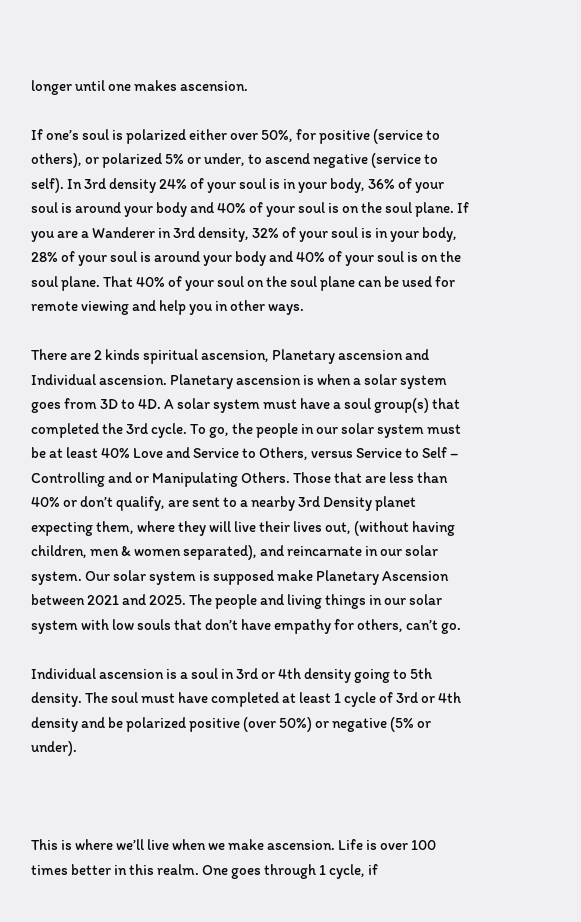longer until one makes ascension.

If one’s soul is polarized either over 50%, for positive (service to others), or polarized 5% or under, to ascend negative (service to self). In 3rd density 24% of your soul is in your body, 36% of your soul is around your body and 40% of your soul is on the soul plane. If you are a Wanderer in 3rd density, 32% of your soul is in your body, 28% of your soul is around your body and 40% of your soul is on the soul plane. That 40% of your soul on the soul plane can be used for remote viewing and help you in other ways.

There are 2 kinds spiritual ascension, Planetary ascension and Individual ascension. Planetary ascension is when a solar system goes from 3D to 4D. A solar system must have a soul group(s) that completed the 3rd cycle. To go, the people in our solar system must be at least 40% Love and Service to Others, versus Service to Self – Controlling and or Manipulating Others. Those that are less than 40% or don’t qualify, are sent to a nearby 3rd Density planet expecting them, where they will live their lives out, (without having children, men & women separated), and reincarnate in our solar system. Our solar system is supposed make Planetary Ascension between 2021 and 2025. The people and living things in our solar system with low souls that don’t have empathy for others, can’t go.

Individual ascension is a soul in 3rd or 4th density going to 5th density. The soul must have completed at least 1 cycle of 3rd or 4th density and be polarized positive (over 50%) or negative (5% or under).



This is where we’ll live when we make ascension. Life is over 100 times better in this realm. One goes through 1 cycle, if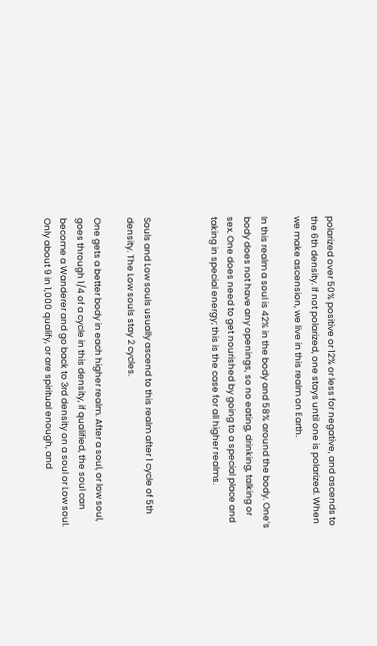polarized over 50% positive or 12% or less for negative, and ascends to the 6th density. If not polarized, one stays until one is polarized. When we make ascension, we live in this realm on Earth.

In this realm a soul is 42% in the body and 58% around the body. One’s body does not have any openings, so no eating, drinking, talking or sex. One does need to get nourished by going to a special place and taking in special energy; this is the case for all higher realms.



Souls and Low souls usually ascend to this realm after 1 cycle of 5th density. The Low souls stay 2 cycles.

One gets a better body in each higher realm. After a soul, or low soul, goes through 1/4 of a cycle in this density, if qualified, the soul can become a Wanderer and go back to 3rd density on a soul or Low soul. Only about 9 in 1,000 qualify, or are spiritual enough, and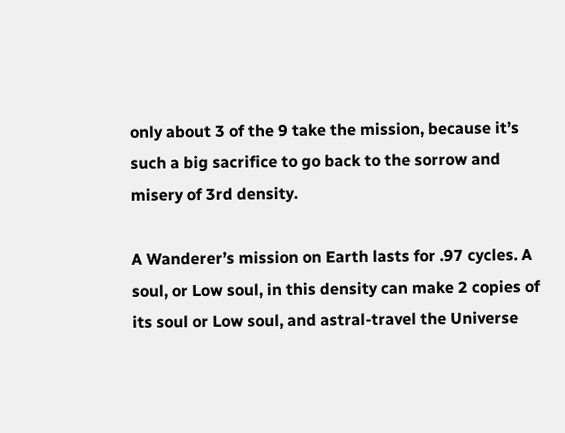only about 3 of the 9 take the mission, because it’s such a big sacrifice to go back to the sorrow and misery of 3rd density.

A Wanderer’s mission on Earth lasts for .97 cycles. A soul, or Low soul, in this density can make 2 copies of its soul or Low soul, and astral-travel the Universe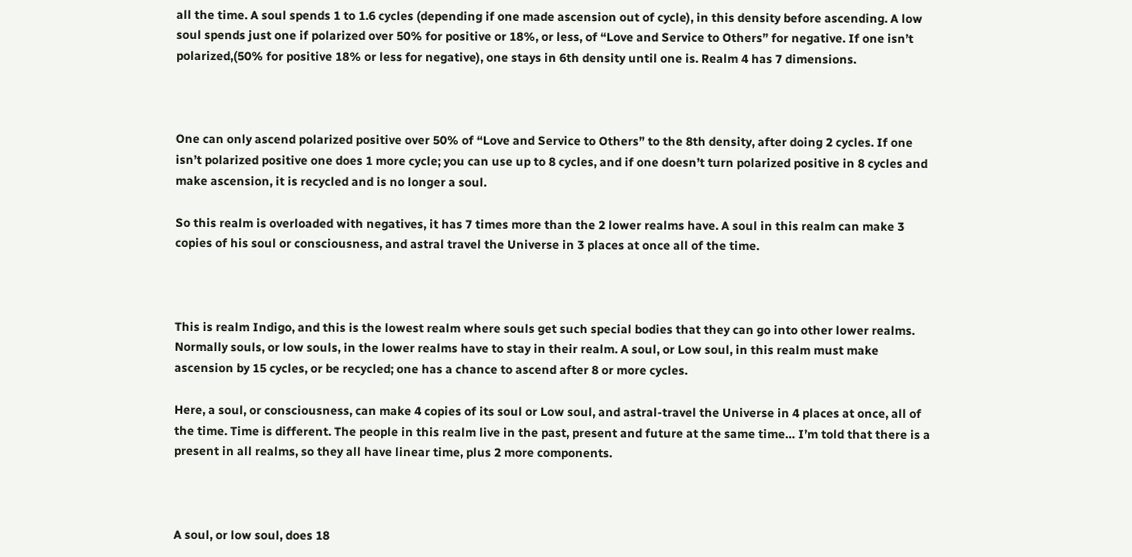all the time. A soul spends 1 to 1.6 cycles (depending if one made ascension out of cycle), in this density before ascending. A low soul spends just one if polarized over 50% for positive or 18%, or less, of “Love and Service to Others” for negative. If one isn’t polarized,(50% for positive 18% or less for negative), one stays in 6th density until one is. Realm 4 has 7 dimensions.



One can only ascend polarized positive over 50% of “Love and Service to Others” to the 8th density, after doing 2 cycles. If one isn’t polarized positive one does 1 more cycle; you can use up to 8 cycles, and if one doesn’t turn polarized positive in 8 cycles and make ascension, it is recycled and is no longer a soul.

So this realm is overloaded with negatives, it has 7 times more than the 2 lower realms have. A soul in this realm can make 3 copies of his soul or consciousness, and astral travel the Universe in 3 places at once all of the time.



This is realm Indigo, and this is the lowest realm where souls get such special bodies that they can go into other lower realms. Normally souls, or low souls, in the lower realms have to stay in their realm. A soul, or Low soul, in this realm must make ascension by 15 cycles, or be recycled; one has a chance to ascend after 8 or more cycles.

Here, a soul, or consciousness, can make 4 copies of its soul or Low soul, and astral-travel the Universe in 4 places at once, all of the time. Time is different. The people in this realm live in the past, present and future at the same time… I’m told that there is a present in all realms, so they all have linear time, plus 2 more components.



A soul, or low soul, does 18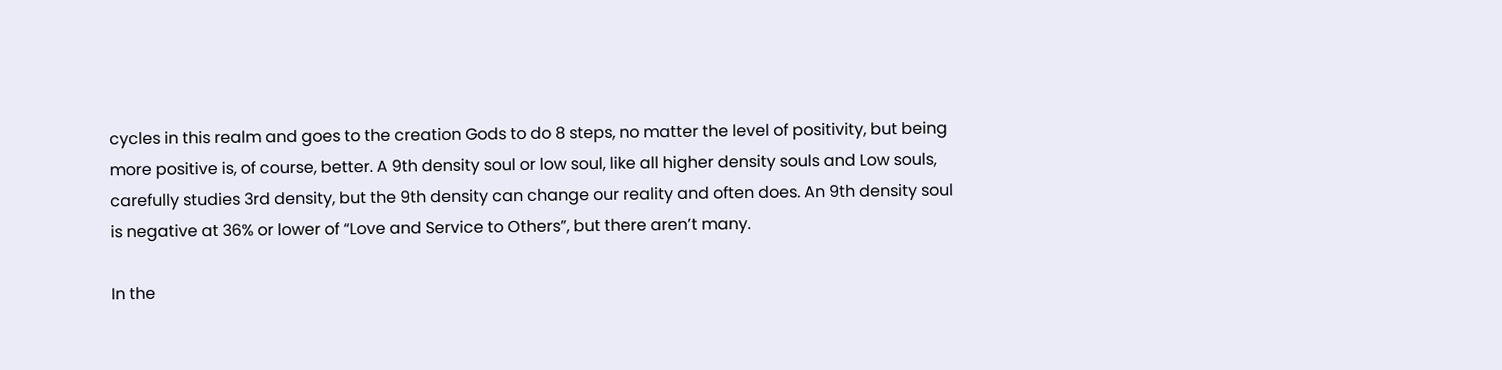cycles in this realm and goes to the creation Gods to do 8 steps, no matter the level of positivity, but being more positive is, of course, better. A 9th density soul or low soul, like all higher density souls and Low souls, carefully studies 3rd density, but the 9th density can change our reality and often does. An 9th density soul is negative at 36% or lower of “Love and Service to Others”, but there aren’t many.

In the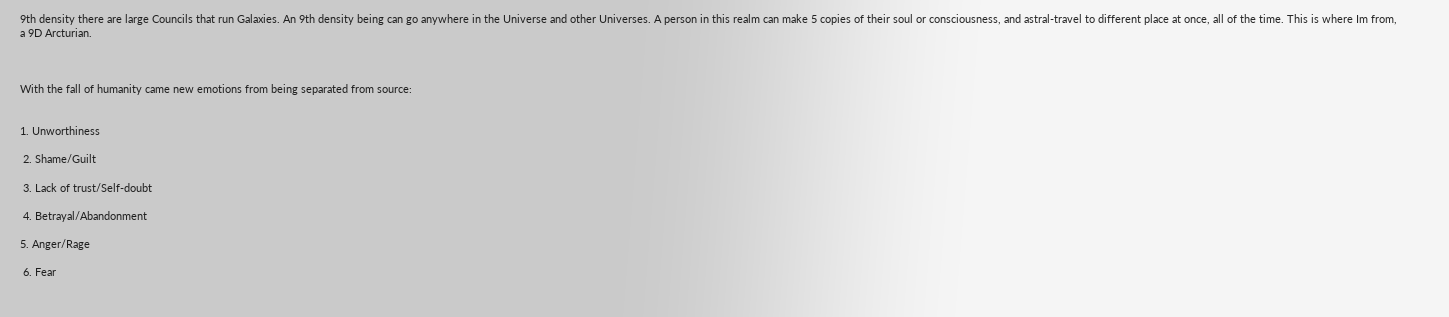9th density there are large Councils that run Galaxies. An 9th density being can go anywhere in the Universe and other Universes. A person in this realm can make 5 copies of their soul or consciousness, and astral-travel to different place at once, all of the time. This is where Im from, a 9D Arcturian.



With the fall of humanity came new emotions from being separated from source:


1. Unworthiness

 2. Shame/Guilt

 3. Lack of trust/Self-doubt

 4. Betrayal/Abandonment

5. Anger/Rage

 6. Fear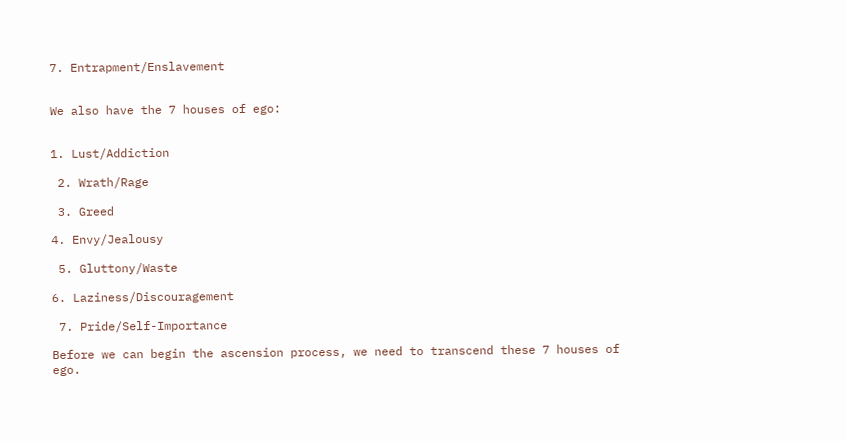7. Entrapment/Enslavement


We also have the 7 houses of ego:


1. Lust/Addiction

 2. Wrath/Rage

 3. Greed

4. Envy/Jealousy

 5. Gluttony/Waste

6. Laziness/Discouragement

 7. Pride/Self-Importance

Before we can begin the ascension process, we need to transcend these 7 houses of ego.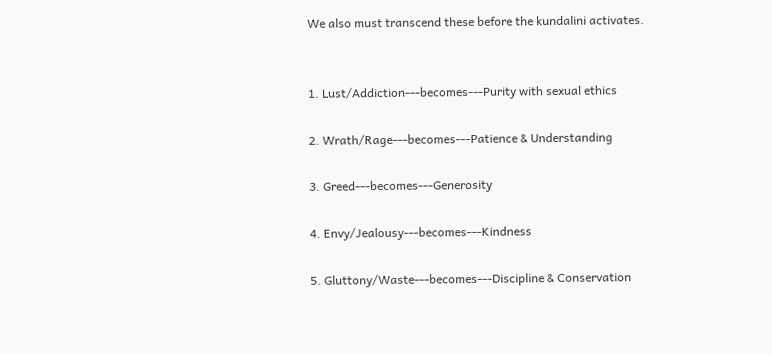We also must transcend these before the kundalini activates.


1. Lust/Addiction---becomes---Purity with sexual ethics

2. Wrath/Rage---becomes---Patience & Understanding

3. Greed---becomes---Generosity

4. Envy/Jealousy---becomes---Kindness

5. Gluttony/Waste---becomes---Discipline & Conservation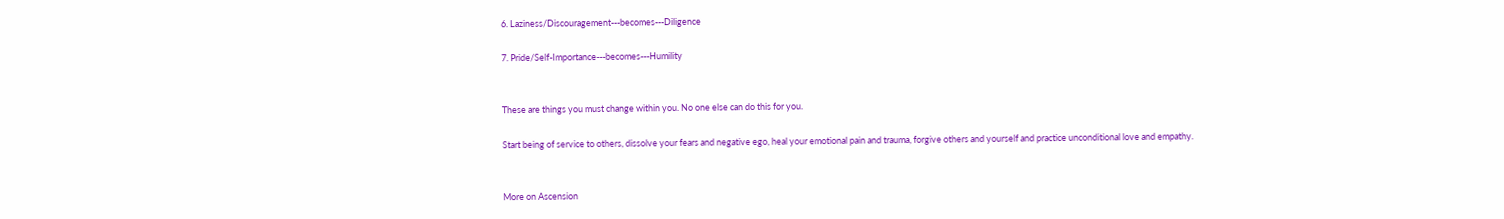6. Laziness/Discouragement---becomes---Diligence

7. Pride/Self-Importance---becomes---Humility


These are things you must change within you. No one else can do this for you.

Start being of service to others, dissolve your fears and negative ego, heal your emotional pain and trauma, forgive others and yourself and practice unconditional love and empathy.


More on Ascension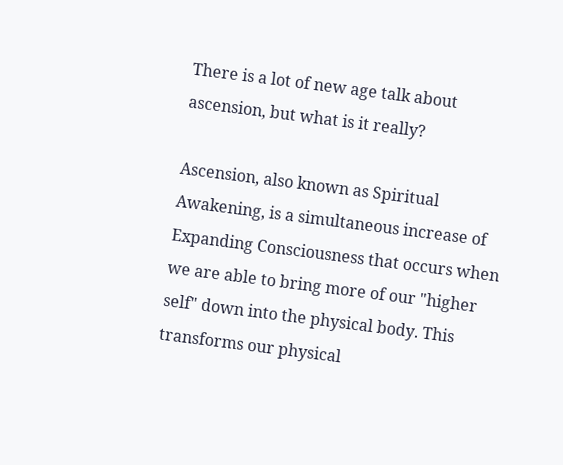There is a lot of new age talk about ascension, but what is it really?

Ascension, also known as Spiritual Awakening, is a simultaneous increase of Expanding Consciousness that occurs when we are able to bring more of our "higher self" down into the physical body. This transforms our physical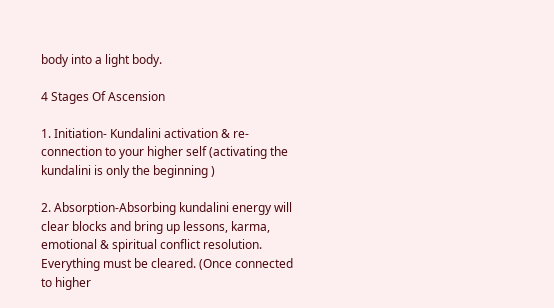body into a light body.

4 Stages Of Ascension

1. Initiation- Kundalini activation & re-connection to your higher self (activating the kundalini is only the beginning )

2. Absorption-Absorbing kundalini energy will clear blocks and bring up lessons, karma, emotional & spiritual conflict resolution. Everything must be cleared. (Once connected to higher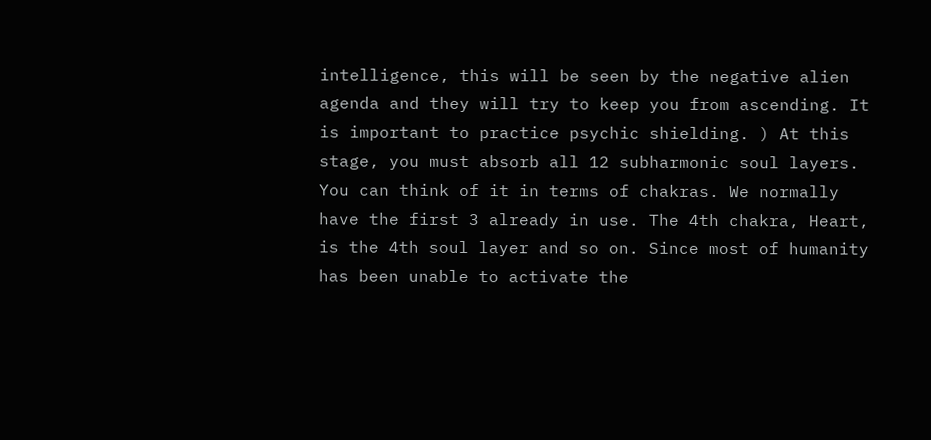intelligence, this will be seen by the negative alien agenda and they will try to keep you from ascending. It is important to practice psychic shielding. ) At this stage, you must absorb all 12 subharmonic soul layers. You can think of it in terms of chakras. We normally have the first 3 already in use. The 4th chakra, Heart, is the 4th soul layer and so on. Since most of humanity has been unable to activate the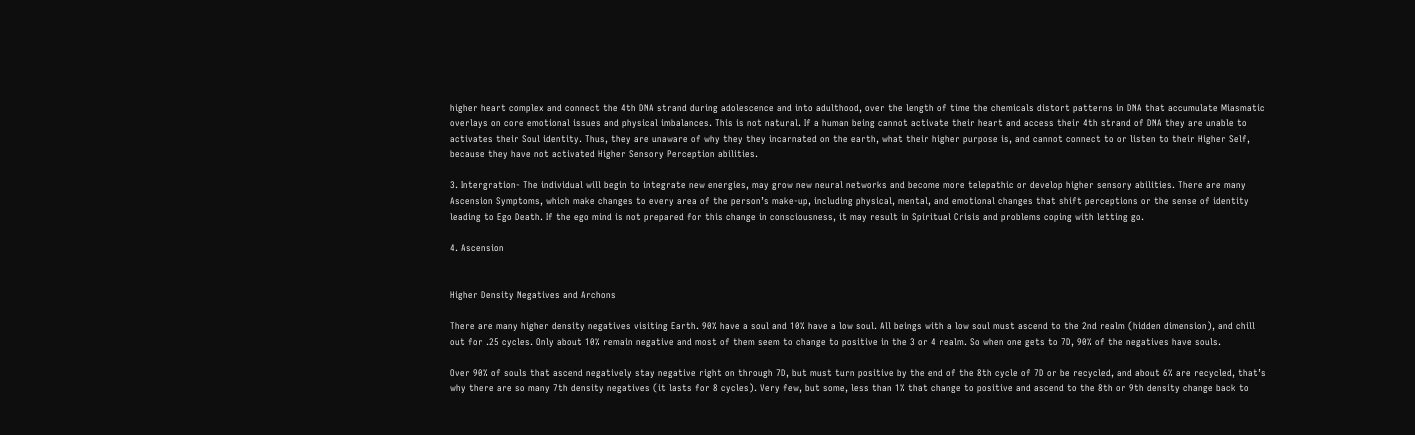higher heart complex and connect the 4th DNA strand during adolescence and into adulthood, over the length of time the chemicals distort patterns in DNA that accumulate Miasmatic overlays on core emotional issues and physical imbalances. This is not natural. If a human being cannot activate their heart and access their 4th strand of DNA they are unable to activates their Soul identity. Thus, they are unaware of why they they incarnated on the earth, what their higher purpose is, and cannot connect to or listen to their Higher Self, because they have not activated Higher Sensory Perception abilities.

3. Intergration- The individual will begin to integrate new energies, may grow new neural networks and become more telepathic or develop higher sensory abilities. There are many Ascension Symptoms, which make changes to every area of the person’s make-up, including physical, mental, and emotional changes that shift perceptions or the sense of identity leading to Ego Death. If the ego mind is not prepared for this change in consciousness, it may result in Spiritual Crisis and problems coping with letting go.

4. Ascension


Higher Density Negatives and Archons

There are many higher density negatives visiting Earth. 90% have a soul and 10% have a low soul. All beings with a low soul must ascend to the 2nd realm (hidden dimension), and chill out for .25 cycles. Only about 10% remain negative and most of them seem to change to positive in the 3 or 4 realm. So when one gets to 7D, 90% of the negatives have souls.

Over 90% of souls that ascend negatively stay negative right on through 7D, but must turn positive by the end of the 8th cycle of 7D or be recycled, and about 6% are recycled, that’s why there are so many 7th density negatives (it lasts for 8 cycles). Very few, but some, less than 1% that change to positive and ascend to the 8th or 9th density change back to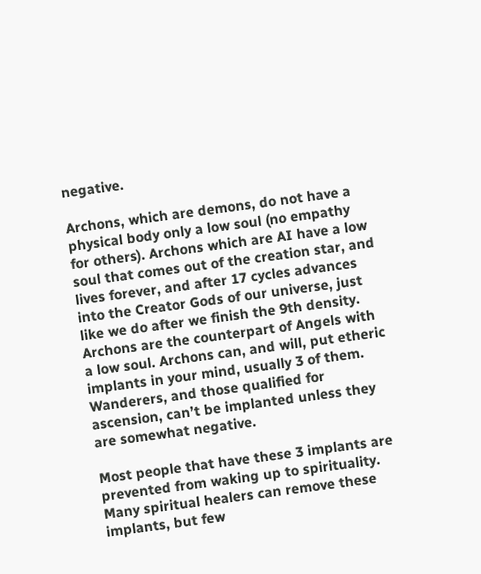negative.

Archons, which are demons, do not have a physical body only a low soul (no empathy for others). Archons which are AI have a low soul that comes out of the creation star, and lives forever, and after 17 cycles advances into the Creator Gods of our universe, just like we do after we finish the 9th density. Archons are the counterpart of Angels with a low soul. Archons can, and will, put etheric implants in your mind, usually 3 of them. Wanderers, and those qualified for ascension, can’t be implanted unless they are somewhat negative.

Most people that have these 3 implants are prevented from waking up to spirituality. Many spiritual healers can remove these implants, but few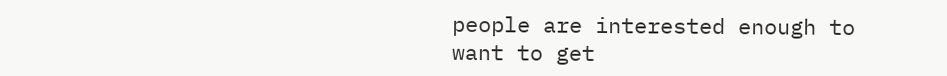people are interested enough to want to get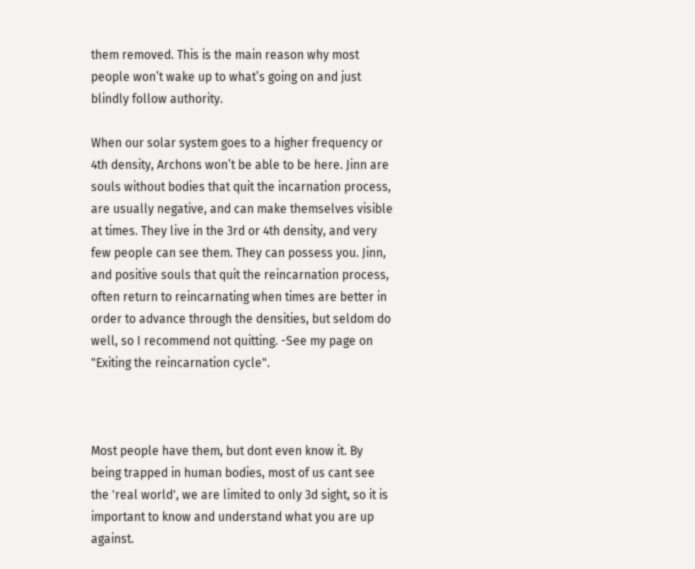them removed. This is the main reason why most people won’t wake up to what’s going on and just blindly follow authority.

When our solar system goes to a higher frequency or 4th density, Archons won’t be able to be here. Jinn are souls without bodies that quit the incarnation process, are usually negative, and can make themselves visible at times. They live in the 3rd or 4th density, and very few people can see them. They can possess you. Jinn, and positive souls that quit the reincarnation process, often return to reincarnating when times are better in order to advance through the densities, but seldom do well, so I recommend not quitting. -See my page on "Exiting the reincarnation cycle".



Most people have them, but dont even know it. By being trapped in human bodies, most of us cant see the 'real world', we are limited to only 3d sight, so it is important to know and understand what you are up against.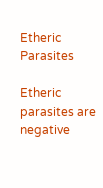Etheric Parasites

Etheric parasites are negative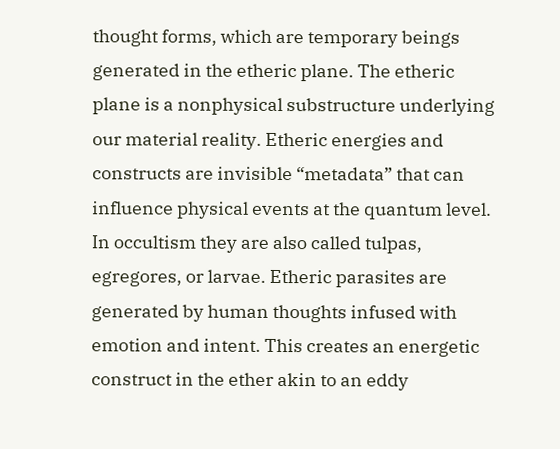thought forms, which are temporary beings generated in the etheric plane. The etheric plane is a nonphysical substructure underlying our material reality. Etheric energies and constructs are invisible “metadata” that can influence physical events at the quantum level. In occultism they are also called tulpas, egregores, or larvae. Etheric parasites are generated by human thoughts infused with emotion and intent. This creates an energetic construct in the ether akin to an eddy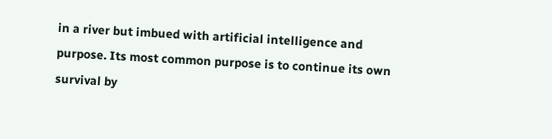in a river but imbued with artificial intelligence and purpose. Its most common purpose is to continue its own survival by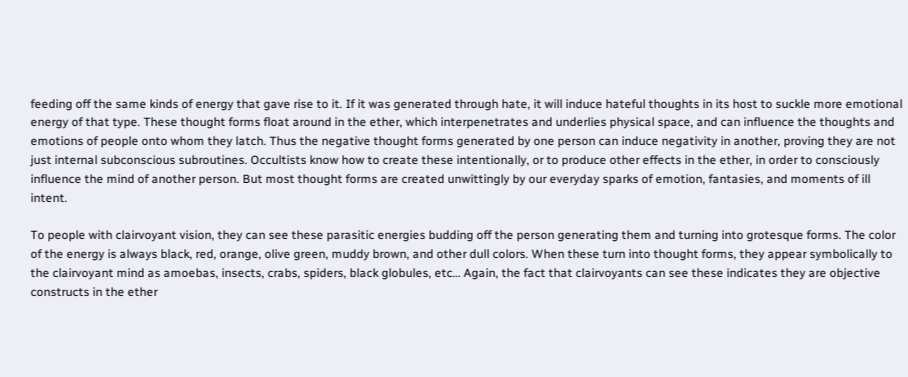feeding off the same kinds of energy that gave rise to it. If it was generated through hate, it will induce hateful thoughts in its host to suckle more emotional energy of that type. These thought forms float around in the ether, which interpenetrates and underlies physical space, and can influence the thoughts and emotions of people onto whom they latch. Thus the negative thought forms generated by one person can induce negativity in another, proving they are not just internal subconscious subroutines. Occultists know how to create these intentionally, or to produce other effects in the ether, in order to consciously influence the mind of another person. But most thought forms are created unwittingly by our everyday sparks of emotion, fantasies, and moments of ill intent.

To people with clairvoyant vision, they can see these parasitic energies budding off the person generating them and turning into grotesque forms. The color of the energy is always black, red, orange, olive green, muddy brown, and other dull colors. When these turn into thought forms, they appear symbolically to the clairvoyant mind as amoebas, insects, crabs, spiders, black globules, etc… Again, the fact that clairvoyants can see these indicates they are objective constructs in the ether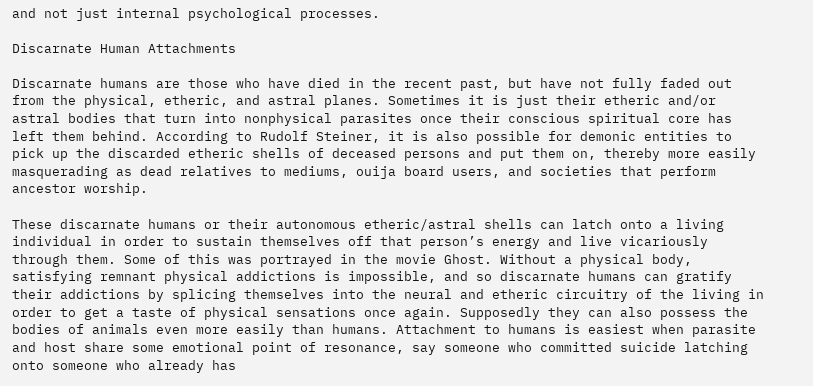and not just internal psychological processes.

Discarnate Human Attachments

Discarnate humans are those who have died in the recent past, but have not fully faded out from the physical, etheric, and astral planes. Sometimes it is just their etheric and/or astral bodies that turn into nonphysical parasites once their conscious spiritual core has left them behind. According to Rudolf Steiner, it is also possible for demonic entities to pick up the discarded etheric shells of deceased persons and put them on, thereby more easily masquerading as dead relatives to mediums, ouija board users, and societies that perform ancestor worship.

These discarnate humans or their autonomous etheric/astral shells can latch onto a living individual in order to sustain themselves off that person’s energy and live vicariously through them. Some of this was portrayed in the movie Ghost. Without a physical body, satisfying remnant physical addictions is impossible, and so discarnate humans can gratify their addictions by splicing themselves into the neural and etheric circuitry of the living in order to get a taste of physical sensations once again. Supposedly they can also possess the bodies of animals even more easily than humans. Attachment to humans is easiest when parasite and host share some emotional point of resonance, say someone who committed suicide latching onto someone who already has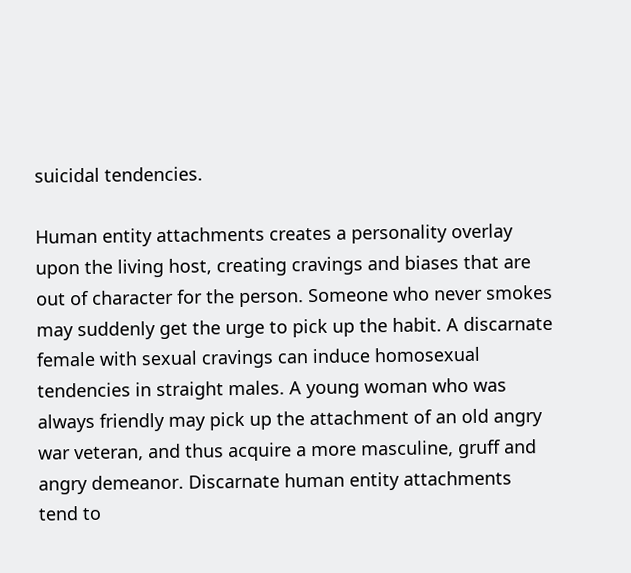suicidal tendencies.

Human entity attachments creates a personality overlay upon the living host, creating cravings and biases that are out of character for the person. Someone who never smokes may suddenly get the urge to pick up the habit. A discarnate female with sexual cravings can induce homosexual tendencies in straight males. A young woman who was always friendly may pick up the attachment of an old angry war veteran, and thus acquire a more masculine, gruff and angry demeanor. Discarnate human entity attachments tend to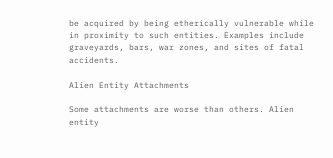be acquired by being etherically vulnerable while in proximity to such entities. Examples include graveyards, bars, war zones, and sites of fatal accidents.

Alien Entity Attachments

Some attachments are worse than others. Alien entity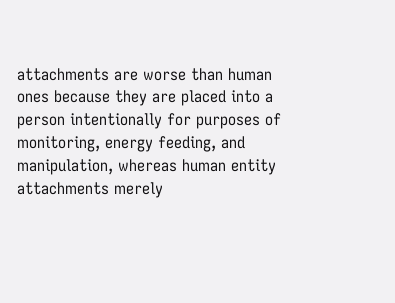attachments are worse than human ones because they are placed into a person intentionally for purposes of monitoring, energy feeding, and manipulation, whereas human entity attachments merely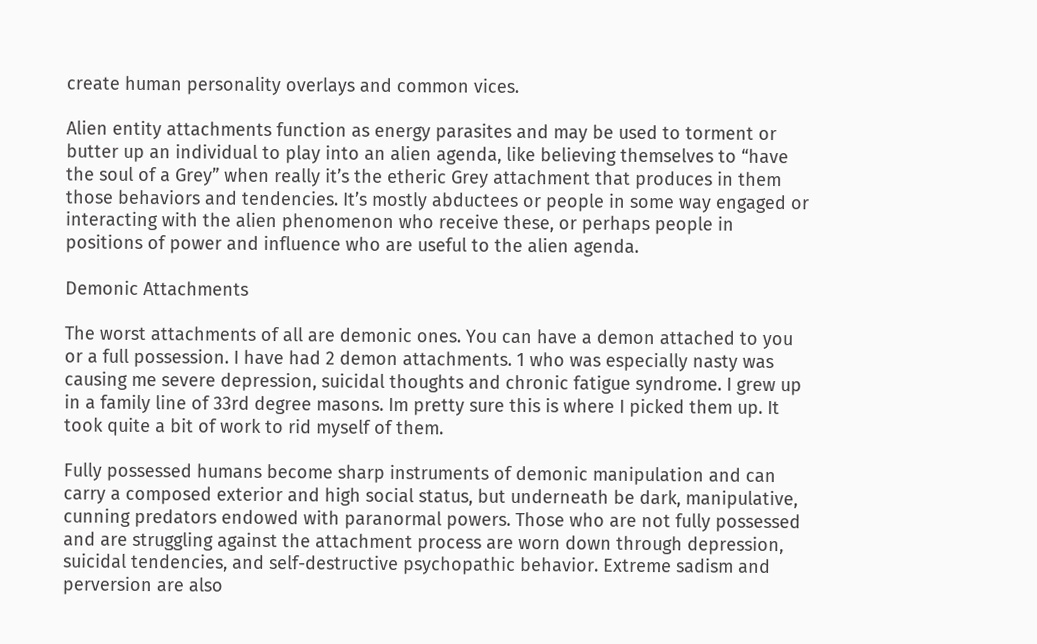create human personality overlays and common vices.

Alien entity attachments function as energy parasites and may be used to torment or butter up an individual to play into an alien agenda, like believing themselves to “have the soul of a Grey” when really it’s the etheric Grey attachment that produces in them those behaviors and tendencies. It’s mostly abductees or people in some way engaged or interacting with the alien phenomenon who receive these, or perhaps people in positions of power and influence who are useful to the alien agenda.

Demonic Attachments

The worst attachments of all are demonic ones. You can have a demon attached to you or a full possession. I have had 2 demon attachments. 1 who was especially nasty was causing me severe depression, suicidal thoughts and chronic fatigue syndrome. I grew up in a family line of 33rd degree masons. Im pretty sure this is where I picked them up. It took quite a bit of work to rid myself of them.

Fully possessed humans become sharp instruments of demonic manipulation and can carry a composed exterior and high social status, but underneath be dark, manipulative, cunning predators endowed with paranormal powers. Those who are not fully possessed and are struggling against the attachment process are worn down through depression, suicidal tendencies, and self-destructive psychopathic behavior. Extreme sadism and perversion are also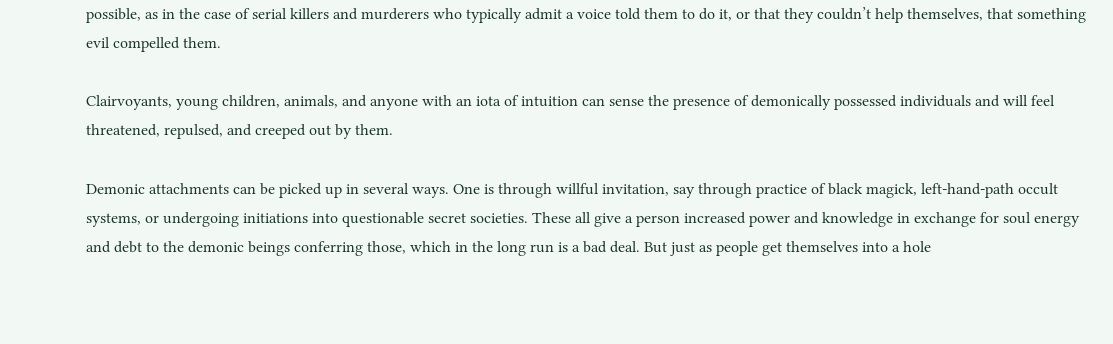possible, as in the case of serial killers and murderers who typically admit a voice told them to do it, or that they couldn’t help themselves, that something evil compelled them.

Clairvoyants, young children, animals, and anyone with an iota of intuition can sense the presence of demonically possessed individuals and will feel threatened, repulsed, and creeped out by them.

Demonic attachments can be picked up in several ways. One is through willful invitation, say through practice of black magick, left-hand-path occult systems, or undergoing initiations into questionable secret societies. These all give a person increased power and knowledge in exchange for soul energy and debt to the demonic beings conferring those, which in the long run is a bad deal. But just as people get themselves into a hole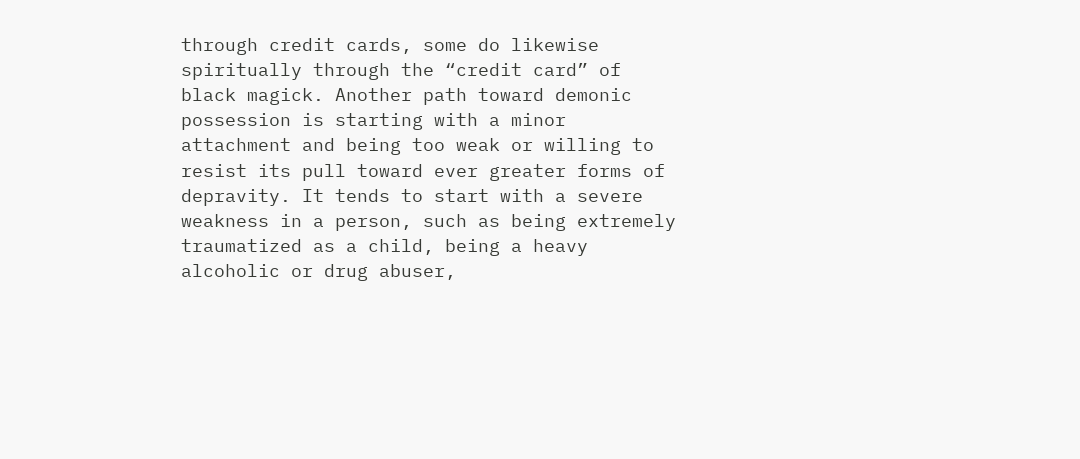through credit cards, some do likewise spiritually through the “credit card” of black magick. Another path toward demonic possession is starting with a minor attachment and being too weak or willing to resist its pull toward ever greater forms of depravity. It tends to start with a severe weakness in a person, such as being extremely traumatized as a child, being a heavy alcoholic or drug abuser,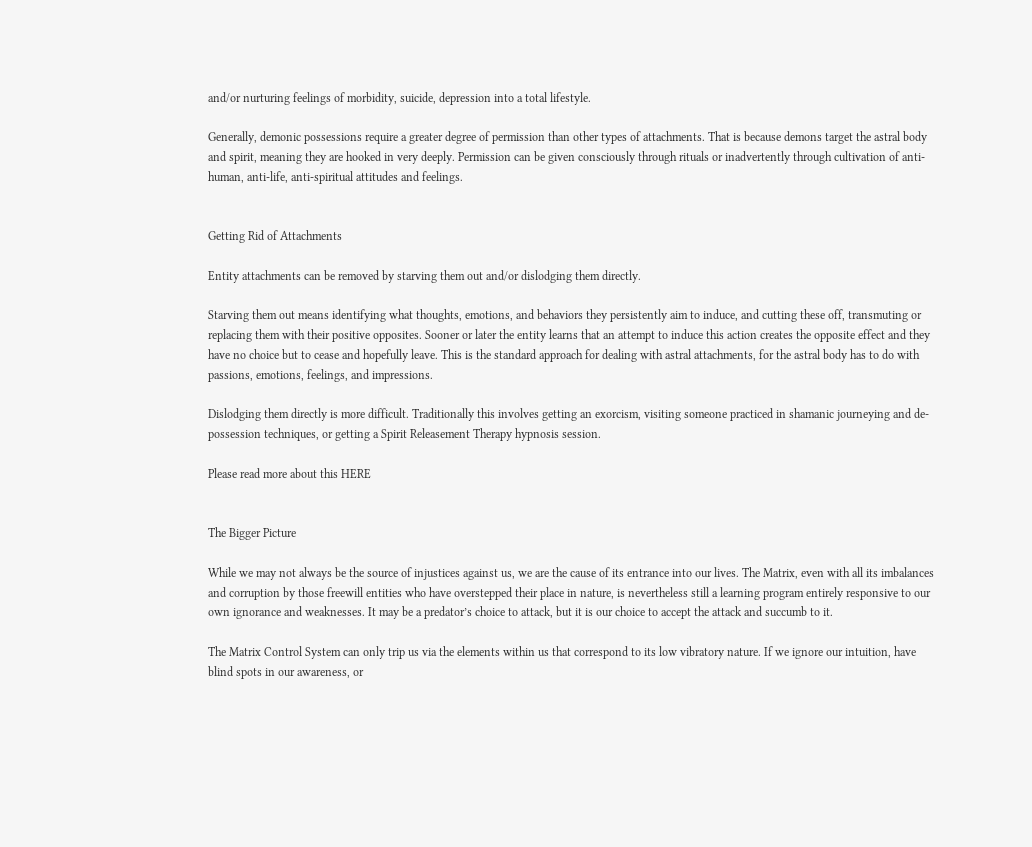and/or nurturing feelings of morbidity, suicide, depression into a total lifestyle.

Generally, demonic possessions require a greater degree of permission than other types of attachments. That is because demons target the astral body and spirit, meaning they are hooked in very deeply. Permission can be given consciously through rituals or inadvertently through cultivation of anti-human, anti-life, anti-spiritual attitudes and feelings.


Getting Rid of Attachments

Entity attachments can be removed by starving them out and/or dislodging them directly.

Starving them out means identifying what thoughts, emotions, and behaviors they persistently aim to induce, and cutting these off, transmuting or replacing them with their positive opposites. Sooner or later the entity learns that an attempt to induce this action creates the opposite effect and they have no choice but to cease and hopefully leave. This is the standard approach for dealing with astral attachments, for the astral body has to do with passions, emotions, feelings, and impressions.

Dislodging them directly is more difficult. Traditionally this involves getting an exorcism, visiting someone practiced in shamanic journeying and de-possession techniques, or getting a Spirit Releasement Therapy hypnosis session.

Please read more about this HERE


The Bigger Picture

While we may not always be the source of injustices against us, we are the cause of its entrance into our lives. The Matrix, even with all its imbalances and corruption by those freewill entities who have overstepped their place in nature, is nevertheless still a learning program entirely responsive to our own ignorance and weaknesses. It may be a predator’s choice to attack, but it is our choice to accept the attack and succumb to it.

The Matrix Control System can only trip us via the elements within us that correspond to its low vibratory nature. If we ignore our intuition, have blind spots in our awareness, or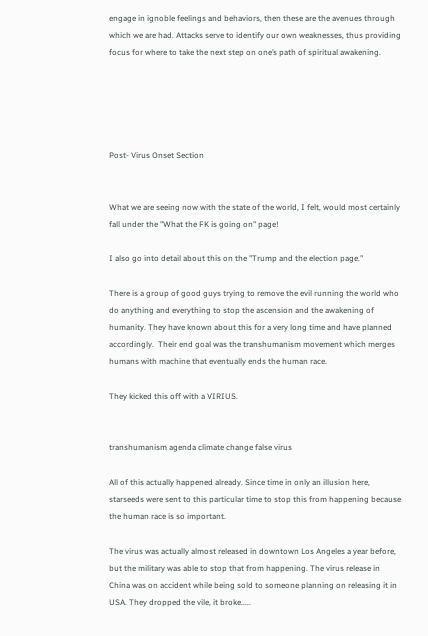engage in ignoble feelings and behaviors, then these are the avenues through which we are had. Attacks serve to identify our own weaknesses, thus providing focus for where to take the next step on one’s path of spiritual awakening.





Post- Virus Onset Section


What we are seeing now with the state of the world, I felt, would most certainly fall under the "What the FK is going on" page!

I also go into detail about this on the "Trump and the election page."

There is a group of good guys trying to remove the evil running the world who do anything and everything to stop the ascension and the awakening of humanity. They have known about this for a very long time and have planned accordingly.  Their end goal was the transhumanism movement which merges humans with machine that eventually ends the human race.

They kicked this off with a VIRIUS.


transhumanism agenda climate change false virus

All of this actually happened already. Since time in only an illusion here, starseeds were sent to this particular time to stop this from happening because the human race is so important.

The virus was actually almost released in downtown Los Angeles a year before, but the military was able to stop that from happening. The virus release in China was on accident while being sold to someone planning on releasing it in USA. They dropped the vile, it broke.....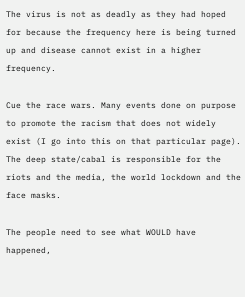The virus is not as deadly as they had hoped for because the frequency here is being turned up and disease cannot exist in a higher frequency.

Cue the race wars. Many events done on purpose to promote the racism that does not widely exist (I go into this on that particular page). The deep state/cabal is responsible for the riots and the media, the world lockdown and the face masks.

The people need to see what WOULD have happened,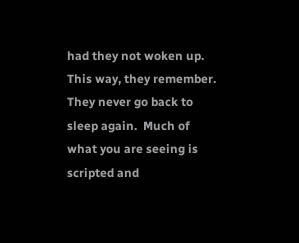had they not woken up. This way, they remember. They never go back to sleep again.  Much of what you are seeing is scripted and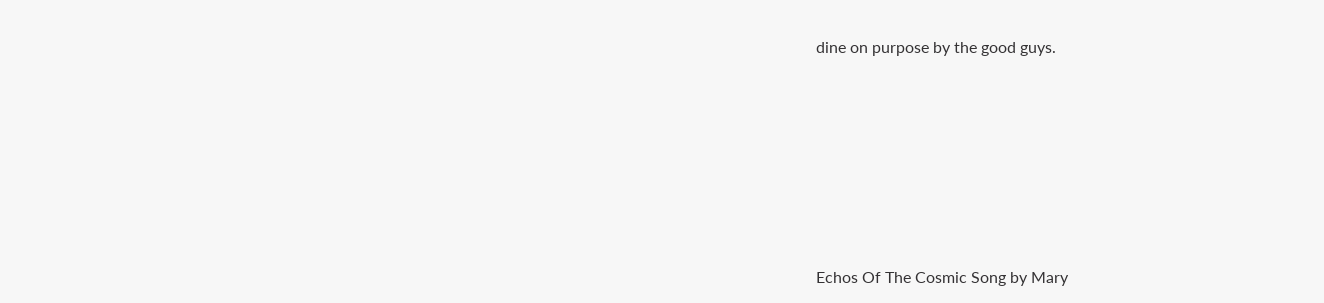dine on purpose by the good guys.








Echos Of The Cosmic Song by Mary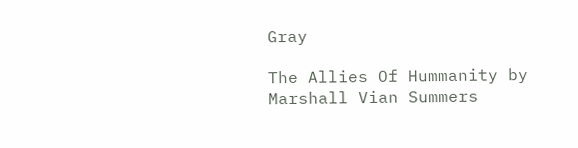Gray

The Allies Of Hummanity by Marshall Vian Summers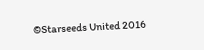©Starseeds United 2016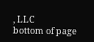, LLC
bottom of page